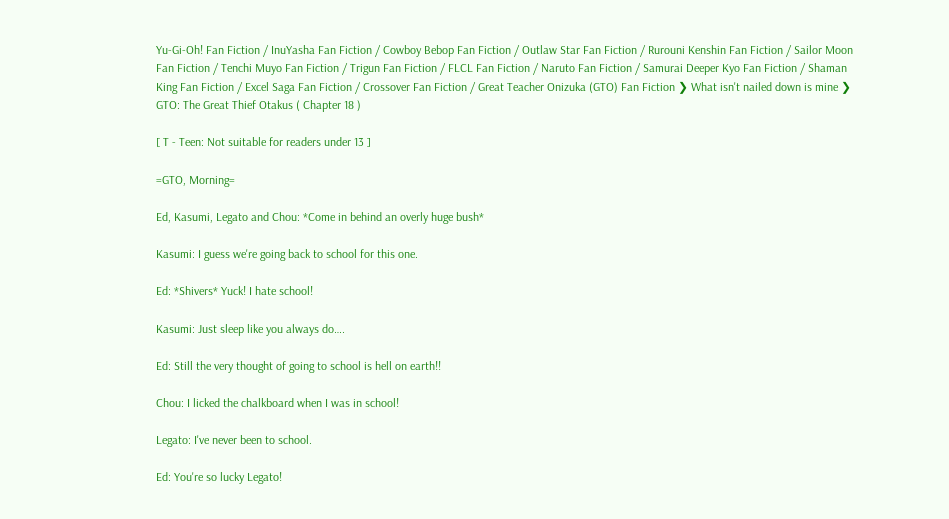Yu-Gi-Oh! Fan Fiction / InuYasha Fan Fiction / Cowboy Bebop Fan Fiction / Outlaw Star Fan Fiction / Rurouni Kenshin Fan Fiction / Sailor Moon Fan Fiction / Tenchi Muyo Fan Fiction / Trigun Fan Fiction / FLCL Fan Fiction / Naruto Fan Fiction / Samurai Deeper Kyo Fan Fiction / Shaman King Fan Fiction / Excel Saga Fan Fiction / Crossover Fan Fiction / Great Teacher Onizuka (GTO) Fan Fiction ❯ What isn't nailed down is mine ❯ GTO: The Great Thief Otakus ( Chapter 18 )

[ T - Teen: Not suitable for readers under 13 ]

=GTO, Morning=

Ed, Kasumi, Legato and Chou: *Come in behind an overly huge bush*

Kasumi: I guess we're going back to school for this one.

Ed: *Shivers* Yuck! I hate school!

Kasumi: Just sleep like you always do….

Ed: Still the very thought of going to school is hell on earth!!

Chou: I licked the chalkboard when I was in school!

Legato: I've never been to school.

Ed: You're so lucky Legato!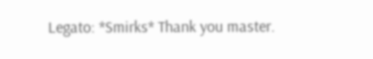Legato: *Smirks* Thank you master.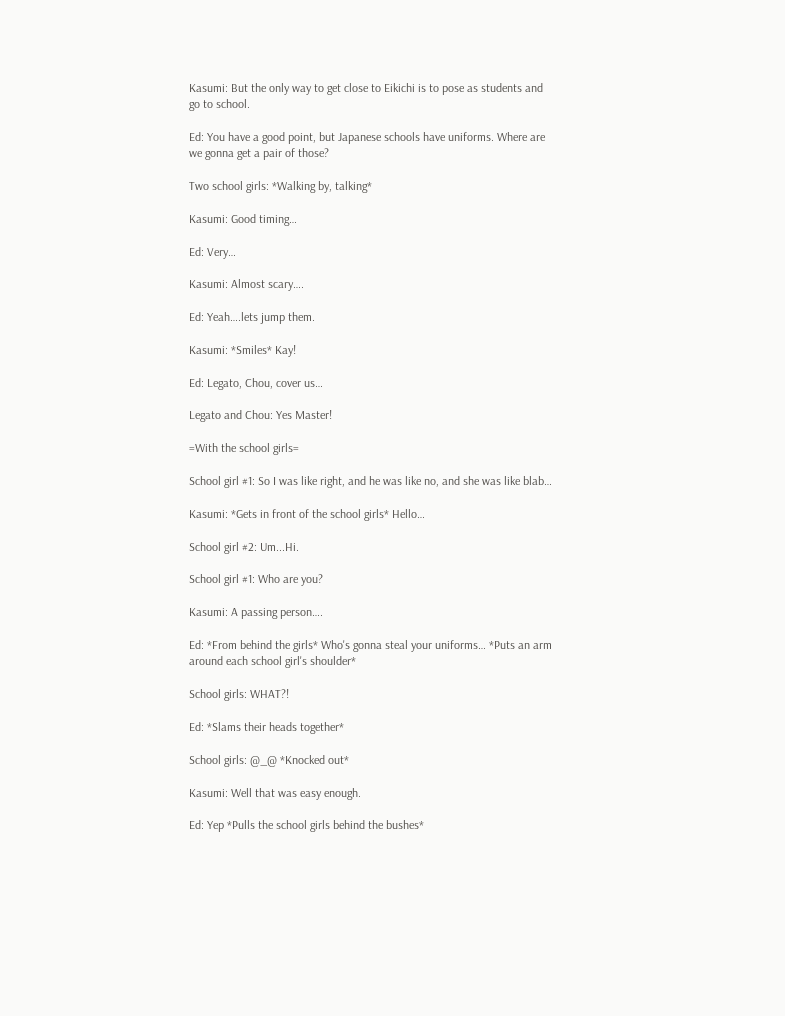Kasumi: But the only way to get close to Eikichi is to pose as students and go to school.

Ed: You have a good point, but Japanese schools have uniforms. Where are we gonna get a pair of those?

Two school girls: *Walking by, talking*

Kasumi: Good timing…

Ed: Very…

Kasumi: Almost scary….

Ed: Yeah….lets jump them.

Kasumi: *Smiles* Kay!

Ed: Legato, Chou, cover us…

Legato and Chou: Yes Master!

=With the school girls=

School girl #1: So I was like right, and he was like no, and she was like blab…

Kasumi: *Gets in front of the school girls* Hello…

School girl #2: Um...Hi.

School girl #1: Who are you?

Kasumi: A passing person….

Ed: *From behind the girls* Who's gonna steal your uniforms… *Puts an arm around each school girl's shoulder*

School girls: WHAT?!

Ed: *Slams their heads together*

School girls: @_@ *Knocked out*

Kasumi: Well that was easy enough.

Ed: Yep *Pulls the school girls behind the bushes*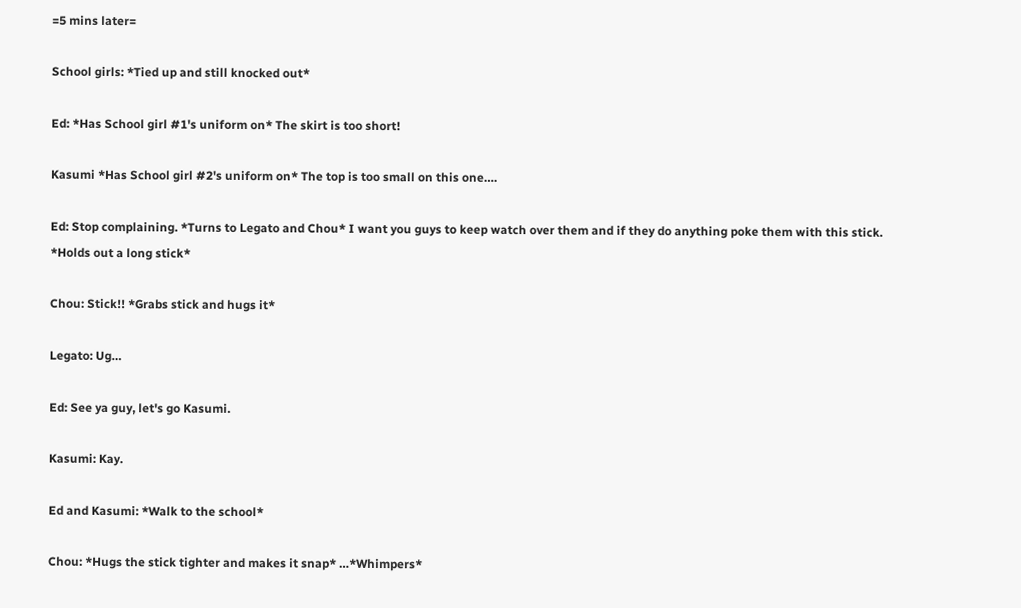=5 mins later=

School girls: *Tied up and still knocked out*

Ed: *Has School girl #1's uniform on* The skirt is too short!

Kasumi *Has School girl #2's uniform on* The top is too small on this one….

Ed: Stop complaining. *Turns to Legato and Chou* I want you guys to keep watch over them and if they do anything poke them with this stick. *Holds out a long stick*

Chou: Stick!! *Grabs stick and hugs it*

Legato: Ug…

Ed: See ya guy, let's go Kasumi.

Kasumi: Kay.

Ed and Kasumi: *Walk to the school*

Chou: *Hugs the stick tighter and makes it snap* …*Whimpers*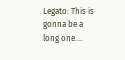Legato: This is gonna be a long one….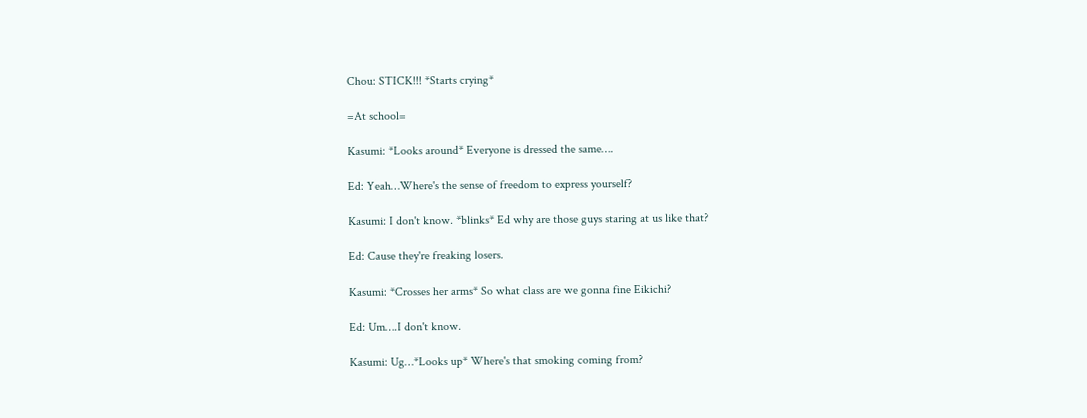Chou: STICK!!! *Starts crying*

=At school=

Kasumi: *Looks around* Everyone is dressed the same….

Ed: Yeah…Where's the sense of freedom to express yourself?

Kasumi: I don't know. *blinks* Ed why are those guys staring at us like that?

Ed: Cause they're freaking losers.

Kasumi: *Crosses her arms* So what class are we gonna fine Eikichi?

Ed: Um….I don't know.

Kasumi: Ug…*Looks up* Where's that smoking coming from?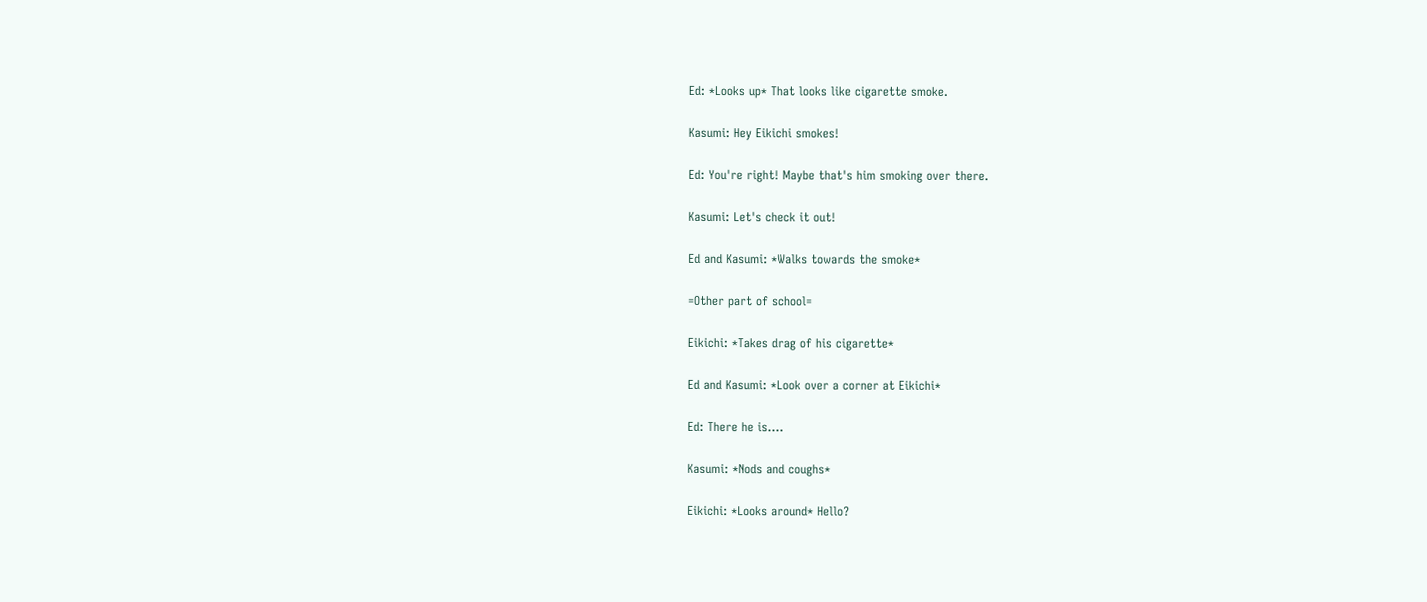Ed: *Looks up* That looks like cigarette smoke.

Kasumi: Hey Eikichi smokes!

Ed: You're right! Maybe that's him smoking over there.

Kasumi: Let's check it out!

Ed and Kasumi: *Walks towards the smoke*

=Other part of school=

Eikichi: *Takes drag of his cigarette*

Ed and Kasumi: *Look over a corner at Eikichi*

Ed: There he is….

Kasumi: *Nods and coughs*

Eikichi: *Looks around* Hello?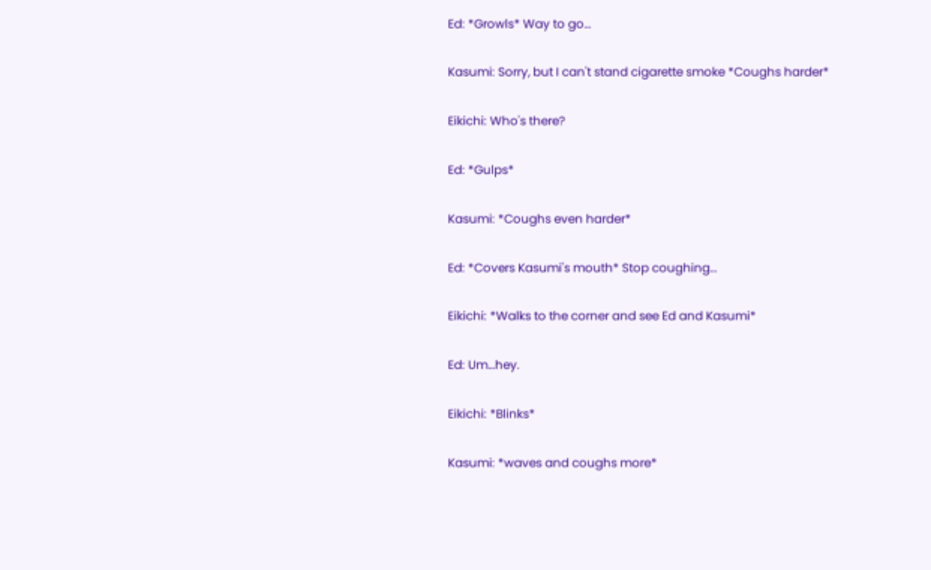Ed: *Growls* Way to go…

Kasumi: Sorry, but I can't stand cigarette smoke *Coughs harder*

Eikichi: Who's there?

Ed: *Gulps*

Kasumi: *Coughs even harder*

Ed: *Covers Kasumi's mouth* Stop coughing…

Eikichi: *Walks to the corner and see Ed and Kasumi*

Ed: Um…hey.

Eikichi: *Blinks*

Kasumi: *waves and coughs more*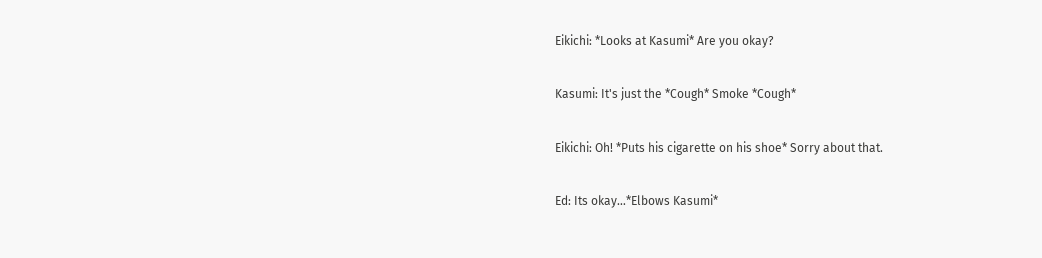Eikichi: *Looks at Kasumi* Are you okay?

Kasumi: It's just the *Cough* Smoke *Cough*

Eikichi: Oh! *Puts his cigarette on his shoe* Sorry about that.

Ed: Its okay…*Elbows Kasumi*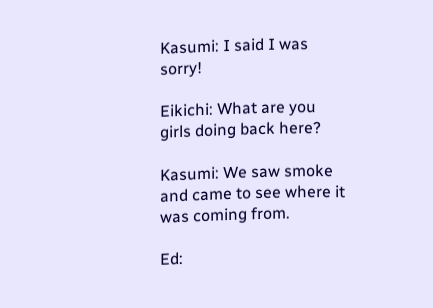Kasumi: I said I was sorry!

Eikichi: What are you girls doing back here?

Kasumi: We saw smoke and came to see where it was coming from.

Ed: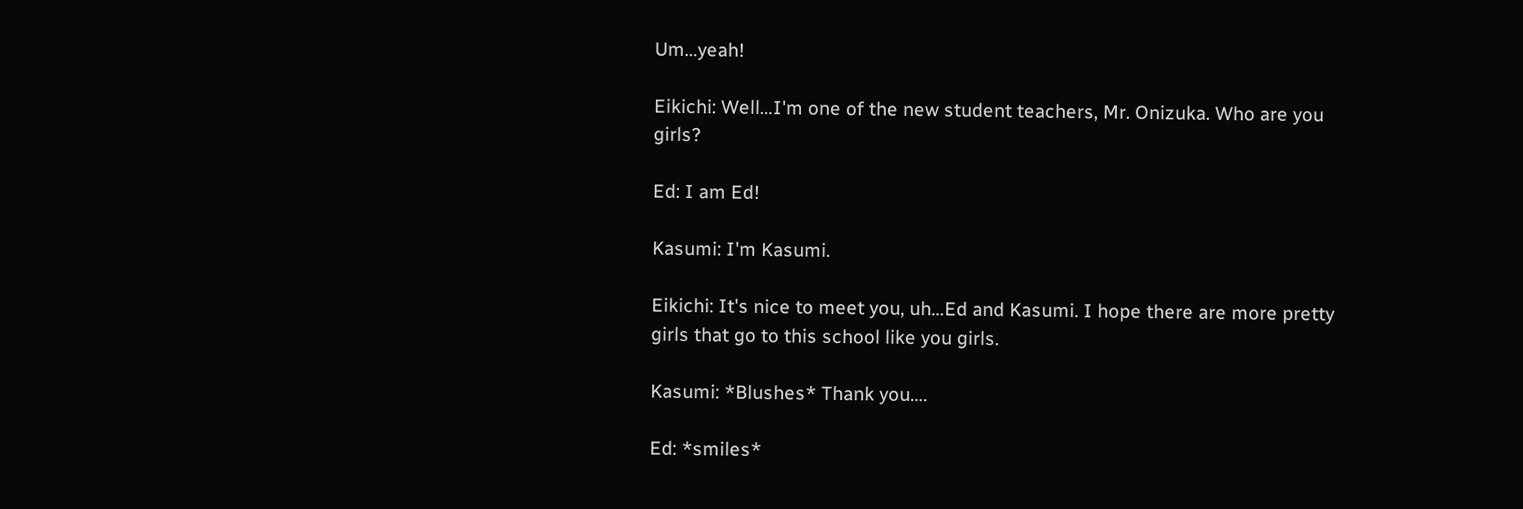Um…yeah!

Eikichi: Well…I'm one of the new student teachers, Mr. Onizuka. Who are you girls?

Ed: I am Ed!

Kasumi: I'm Kasumi.

Eikichi: It's nice to meet you, uh…Ed and Kasumi. I hope there are more pretty girls that go to this school like you girls.

Kasumi: *Blushes* Thank you….

Ed: *smiles*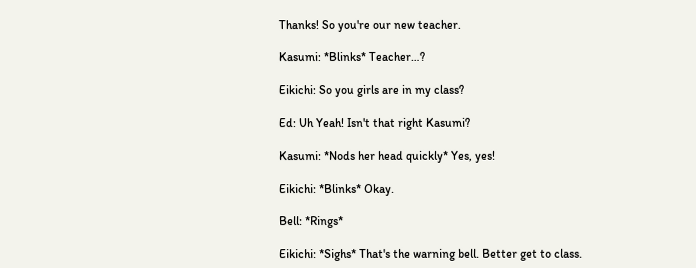Thanks! So you're our new teacher.

Kasumi: *Blinks* Teacher…?

Eikichi: So you girls are in my class?

Ed: Uh Yeah! Isn't that right Kasumi?

Kasumi: *Nods her head quickly* Yes, yes!

Eikichi: *Blinks* Okay.

Bell: *Rings*

Eikichi: *Sighs* That's the warning bell. Better get to class.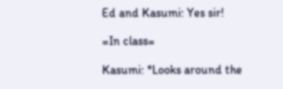Ed and Kasumi: Yes sir!

=In class=

Kasumi: *Looks around the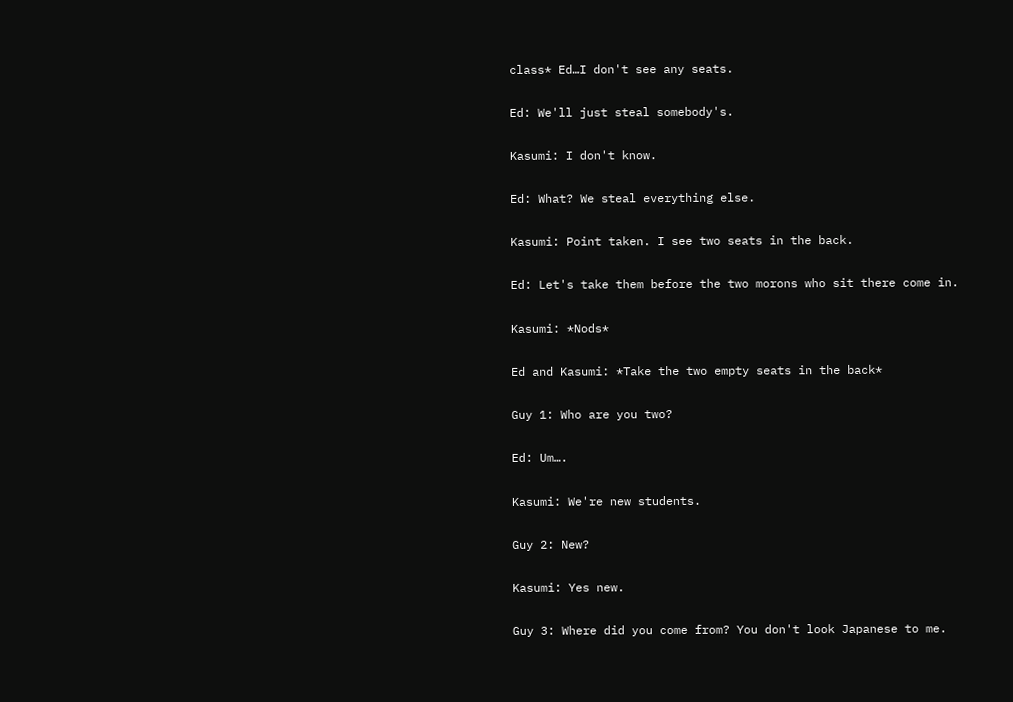class* Ed…I don't see any seats.

Ed: We'll just steal somebody's.

Kasumi: I don't know.

Ed: What? We steal everything else.

Kasumi: Point taken. I see two seats in the back.

Ed: Let's take them before the two morons who sit there come in.

Kasumi: *Nods*

Ed and Kasumi: *Take the two empty seats in the back*

Guy 1: Who are you two?

Ed: Um….

Kasumi: We're new students.

Guy 2: New?

Kasumi: Yes new.

Guy 3: Where did you come from? You don't look Japanese to me.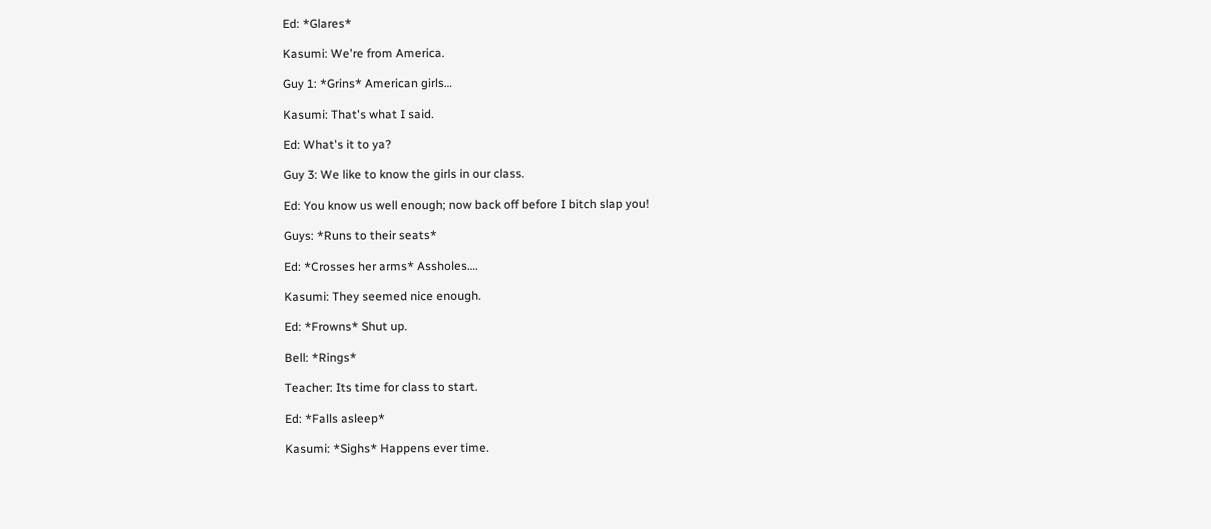Ed: *Glares*

Kasumi: We're from America.

Guy 1: *Grins* American girls…

Kasumi: That's what I said.

Ed: What's it to ya?

Guy 3: We like to know the girls in our class.

Ed: You know us well enough; now back off before I bitch slap you!

Guys: *Runs to their seats*

Ed: *Crosses her arms* Assholes….

Kasumi: They seemed nice enough.

Ed: *Frowns* Shut up.

Bell: *Rings*

Teacher: Its time for class to start.

Ed: *Falls asleep*

Kasumi: *Sighs* Happens ever time.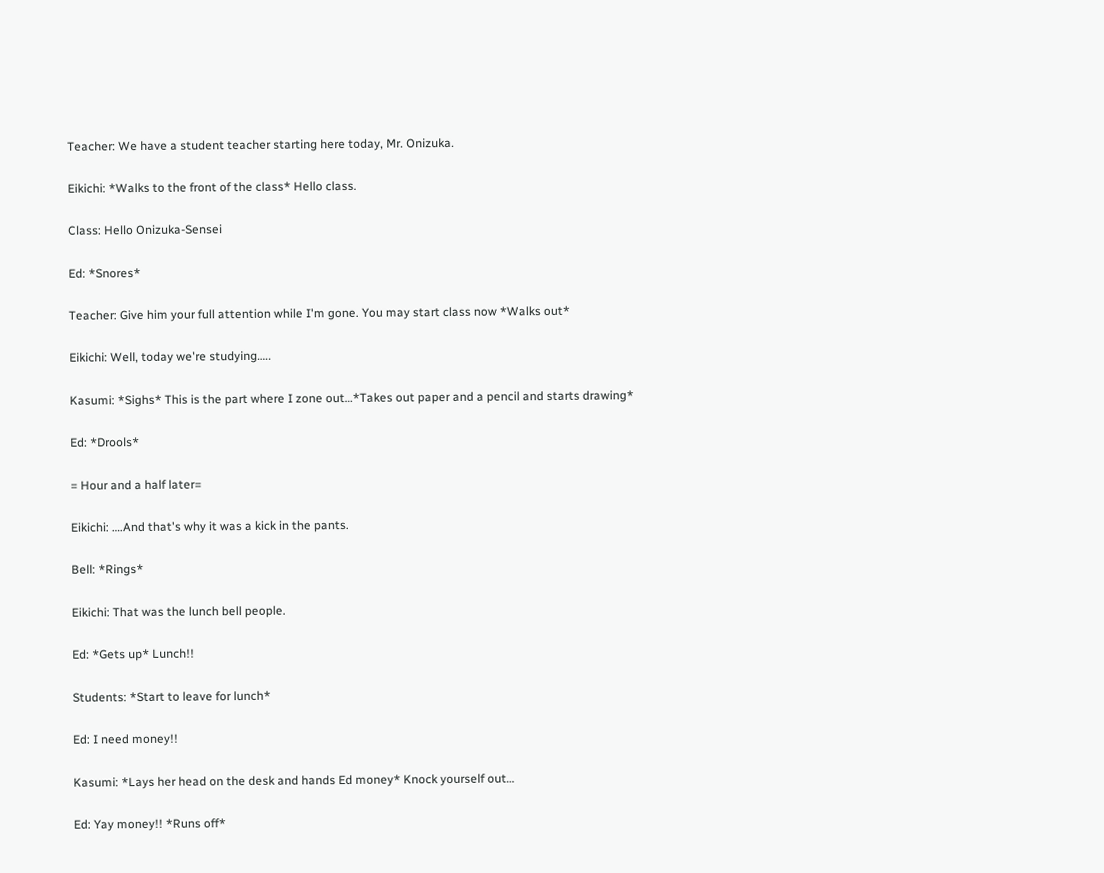Teacher: We have a student teacher starting here today, Mr. Onizuka.

Eikichi: *Walks to the front of the class* Hello class.

Class: Hello Onizuka-Sensei

Ed: *Snores*

Teacher: Give him your full attention while I'm gone. You may start class now *Walks out*

Eikichi: Well, today we're studying…..

Kasumi: *Sighs* This is the part where I zone out…*Takes out paper and a pencil and starts drawing*

Ed: *Drools*

= Hour and a half later=

Eikichi: ….And that's why it was a kick in the pants.

Bell: *Rings*

Eikichi: That was the lunch bell people.

Ed: *Gets up* Lunch!!

Students: *Start to leave for lunch*

Ed: I need money!!

Kasumi: *Lays her head on the desk and hands Ed money* Knock yourself out…

Ed: Yay money!! *Runs off*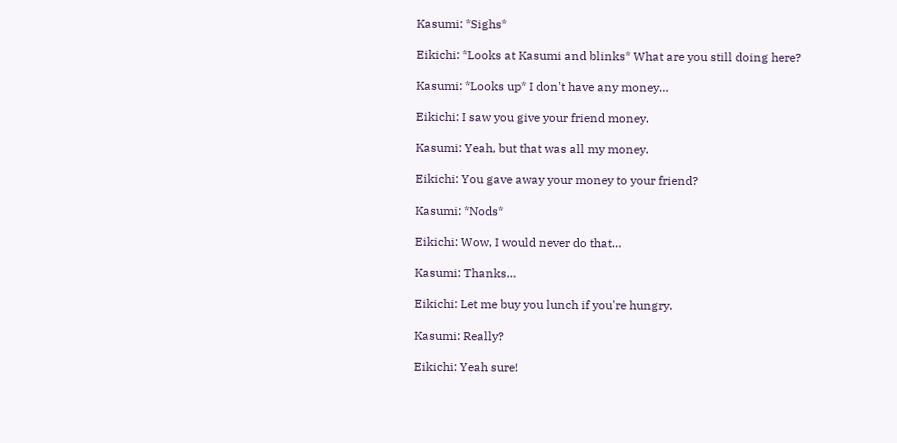Kasumi: *Sighs*

Eikichi: *Looks at Kasumi and blinks* What are you still doing here?

Kasumi: *Looks up* I don't have any money…

Eikichi: I saw you give your friend money.

Kasumi: Yeah, but that was all my money.

Eikichi: You gave away your money to your friend?

Kasumi: *Nods*

Eikichi: Wow, I would never do that…

Kasumi: Thanks…

Eikichi: Let me buy you lunch if you're hungry.

Kasumi: Really?

Eikichi: Yeah sure!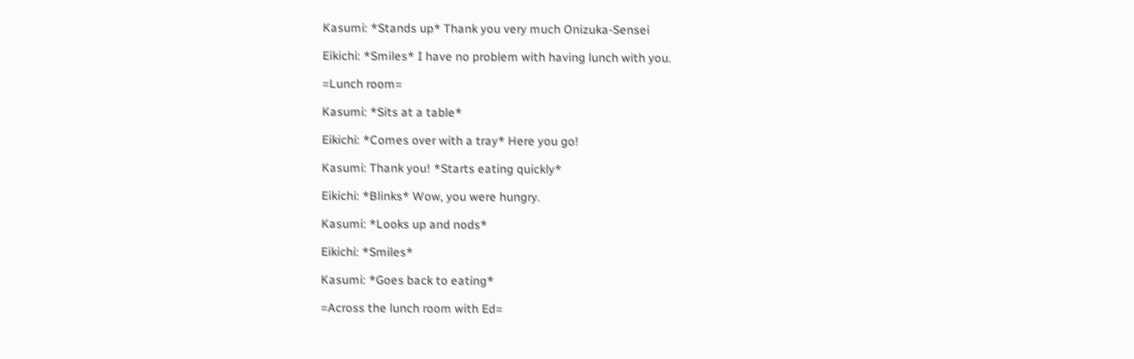Kasumi: *Stands up* Thank you very much Onizuka-Sensei

Eikichi: *Smiles* I have no problem with having lunch with you.

=Lunch room=

Kasumi: *Sits at a table*

Eikichi: *Comes over with a tray* Here you go!

Kasumi: Thank you! *Starts eating quickly*

Eikichi: *Blinks* Wow, you were hungry.

Kasumi: *Looks up and nods*

Eikichi: *Smiles*

Kasumi: *Goes back to eating*

=Across the lunch room with Ed=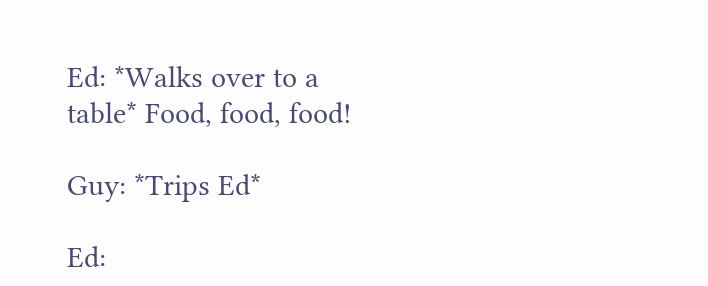Ed: *Walks over to a table* Food, food, food!

Guy: *Trips Ed*

Ed: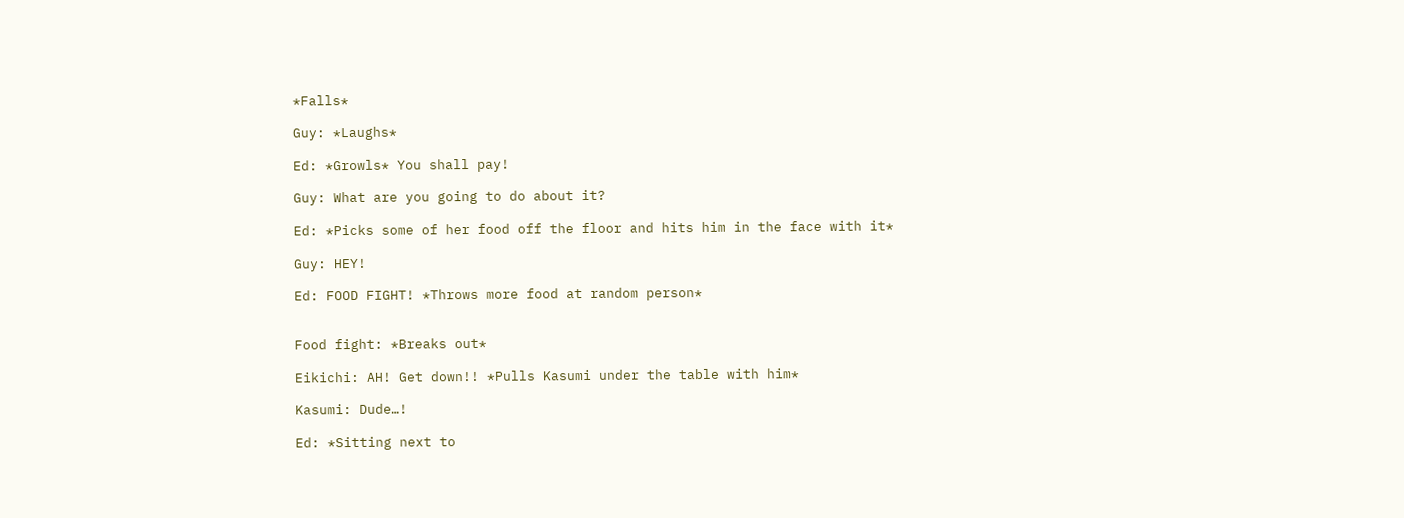*Falls*

Guy: *Laughs*

Ed: *Growls* You shall pay!

Guy: What are you going to do about it?

Ed: *Picks some of her food off the floor and hits him in the face with it*

Guy: HEY!

Ed: FOOD FIGHT! *Throws more food at random person*


Food fight: *Breaks out*

Eikichi: AH! Get down!! *Pulls Kasumi under the table with him*

Kasumi: Dude…!

Ed: *Sitting next to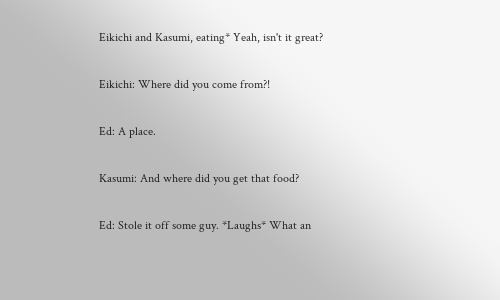Eikichi and Kasumi, eating* Yeah, isn't it great?

Eikichi: Where did you come from?!

Ed: A place.

Kasumi: And where did you get that food?

Ed: Stole it off some guy. *Laughs* What an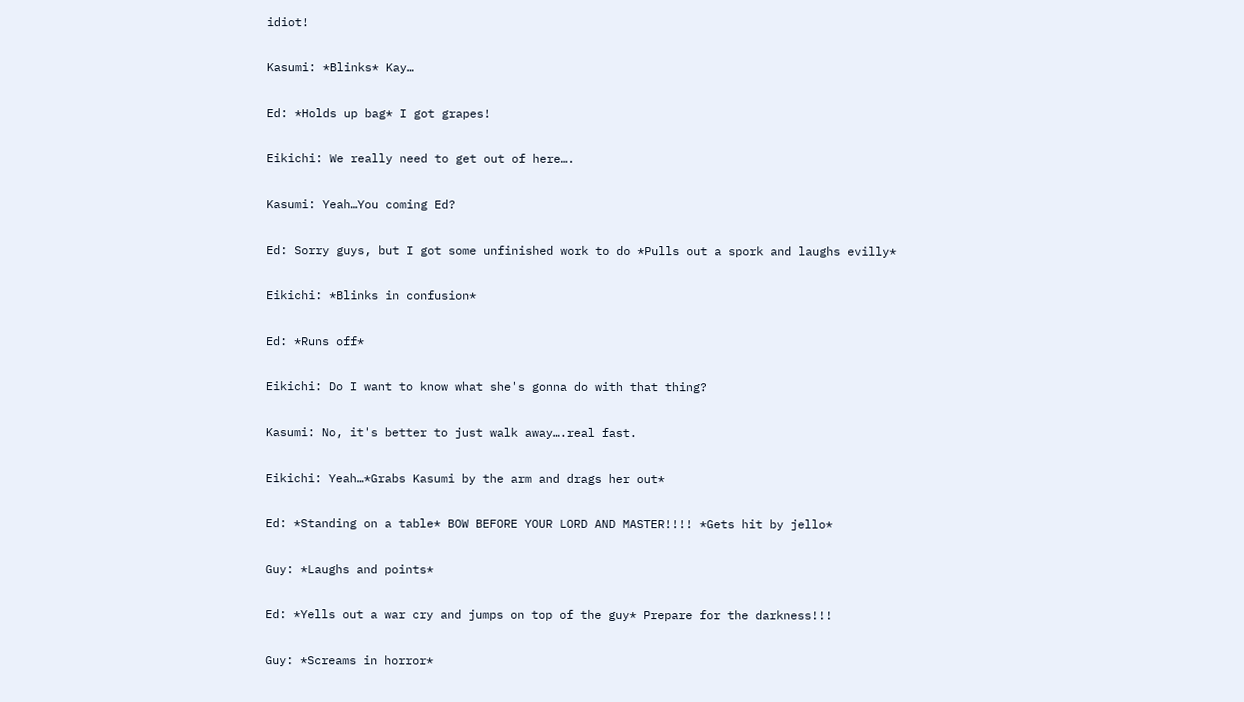idiot!

Kasumi: *Blinks* Kay…

Ed: *Holds up bag* I got grapes!

Eikichi: We really need to get out of here….

Kasumi: Yeah…You coming Ed?

Ed: Sorry guys, but I got some unfinished work to do *Pulls out a spork and laughs evilly*

Eikichi: *Blinks in confusion*

Ed: *Runs off*

Eikichi: Do I want to know what she's gonna do with that thing?

Kasumi: No, it's better to just walk away….real fast.

Eikichi: Yeah…*Grabs Kasumi by the arm and drags her out*

Ed: *Standing on a table* BOW BEFORE YOUR LORD AND MASTER!!!! *Gets hit by jello*

Guy: *Laughs and points*

Ed: *Yells out a war cry and jumps on top of the guy* Prepare for the darkness!!!

Guy: *Screams in horror*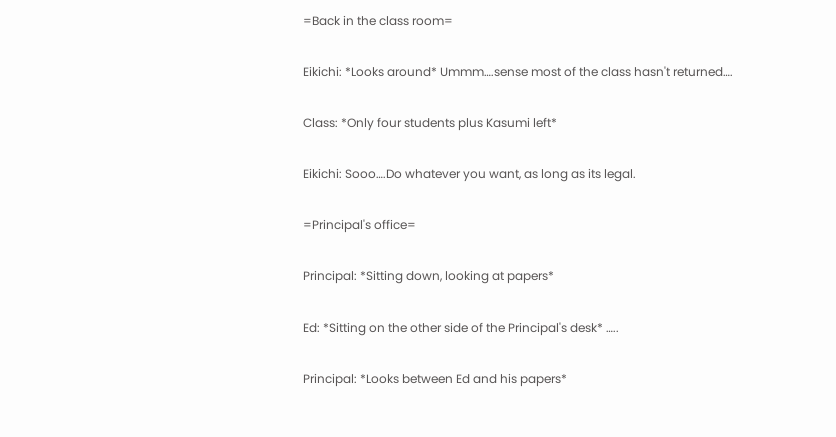=Back in the class room=

Eikichi: *Looks around* Ummm….sense most of the class hasn't returned….

Class: *Only four students plus Kasumi left*

Eikichi: Sooo….Do whatever you want, as long as its legal.

=Principal's office=

Principal: *Sitting down, looking at papers*

Ed: *Sitting on the other side of the Principal's desk* …..

Principal: *Looks between Ed and his papers*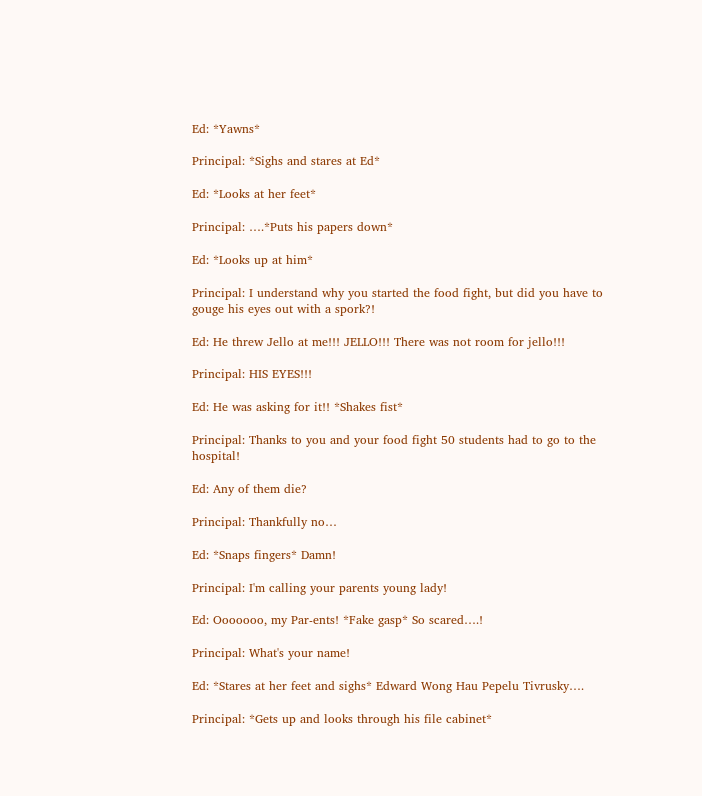Ed: *Yawns*

Principal: *Sighs and stares at Ed*

Ed: *Looks at her feet*

Principal: ….*Puts his papers down*

Ed: *Looks up at him*

Principal: I understand why you started the food fight, but did you have to gouge his eyes out with a spork?!

Ed: He threw Jello at me!!! JELLO!!! There was not room for jello!!!

Principal: HIS EYES!!!

Ed: He was asking for it!! *Shakes fist*

Principal: Thanks to you and your food fight 50 students had to go to the hospital!

Ed: Any of them die?

Principal: Thankfully no…

Ed: *Snaps fingers* Damn!

Principal: I'm calling your parents young lady!

Ed: Ooooooo, my Par-ents! *Fake gasp* So scared….!

Principal: What's your name!

Ed: *Stares at her feet and sighs* Edward Wong Hau Pepelu Tivrusky….

Principal: *Gets up and looks through his file cabinet*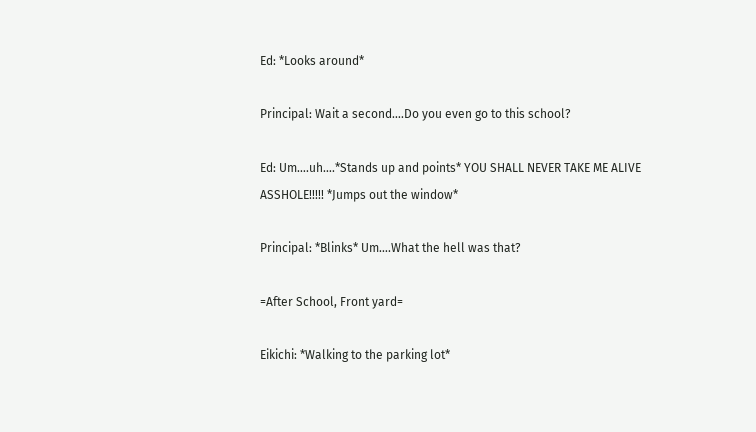Ed: *Looks around*

Principal: Wait a second….Do you even go to this school?

Ed: Um….uh….*Stands up and points* YOU SHALL NEVER TAKE ME ALIVE ASSHOLE!!!!! *Jumps out the window*

Principal: *Blinks* Um….What the hell was that?

=After School, Front yard=

Eikichi: *Walking to the parking lot*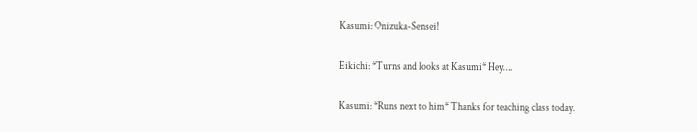Kasumi: Onizuka-Sensei!

Eikichi: *Turns and looks at Kasumi* Hey….

Kasumi: *Runs next to him* Thanks for teaching class today.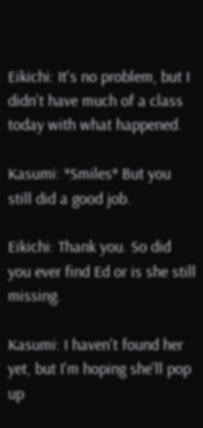Eikichi: It's no problem, but I didn't have much of a class today with what happened.

Kasumi: *Smiles* But you still did a good job.

Eikichi: Thank you. So did you ever find Ed or is she still missing.

Kasumi: I haven't found her yet, but I'm hoping she'll pop up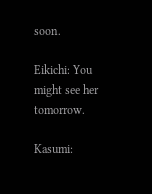soon.

Eikichi: You might see her tomorrow.

Kasumi: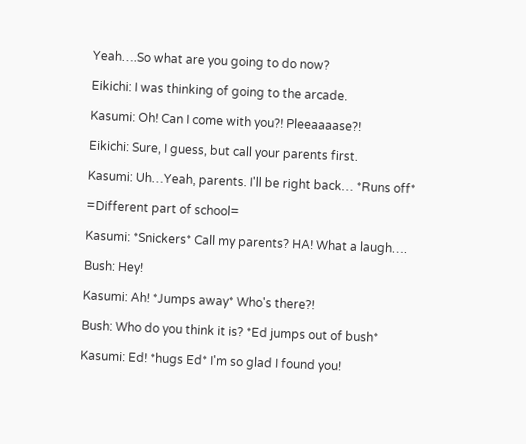Yeah….So what are you going to do now?

Eikichi: I was thinking of going to the arcade.

Kasumi: Oh! Can I come with you?! Pleeaaaase?!

Eikichi: Sure, I guess, but call your parents first.

Kasumi: Uh…Yeah, parents. I'll be right back… *Runs off*

=Different part of school=

Kasumi: *Snickers* Call my parents? HA! What a laugh….

Bush: Hey!

Kasumi: Ah! *Jumps away* Who's there?!

Bush: Who do you think it is? *Ed jumps out of bush*

Kasumi: Ed! *hugs Ed* I'm so glad I found you!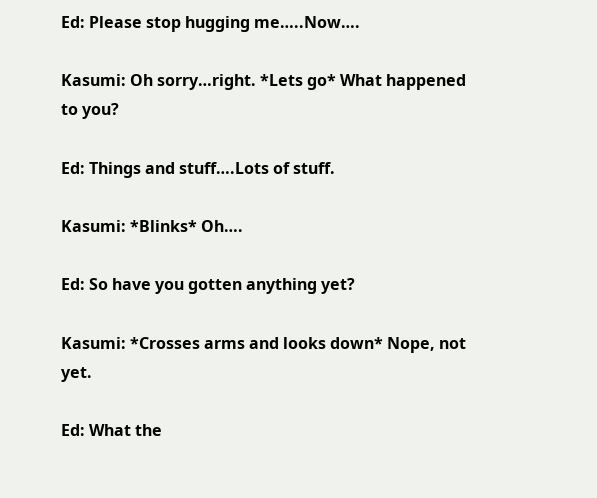Ed: Please stop hugging me…..Now….

Kasumi: Oh sorry…right. *Lets go* What happened to you?

Ed: Things and stuff….Lots of stuff.

Kasumi: *Blinks* Oh….

Ed: So have you gotten anything yet?

Kasumi: *Crosses arms and looks down* Nope, not yet.

Ed: What the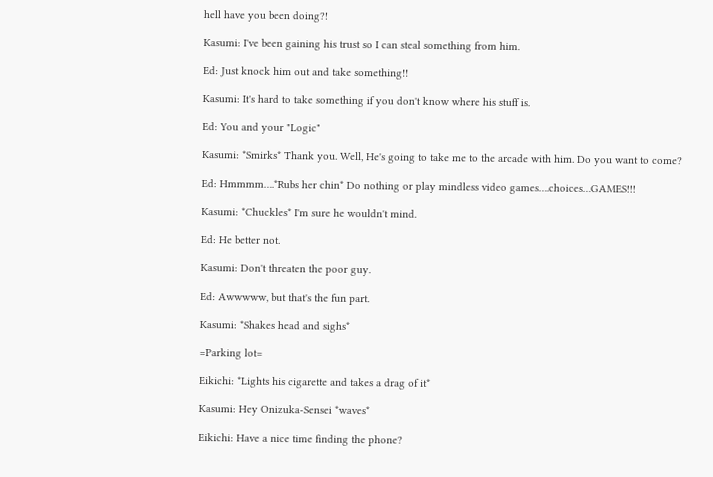hell have you been doing?!

Kasumi: I've been gaining his trust so I can steal something from him.

Ed: Just knock him out and take something!!

Kasumi: It's hard to take something if you don't know where his stuff is.

Ed: You and your "Logic"

Kasumi: *Smirks* Thank you. Well, He's going to take me to the arcade with him. Do you want to come?

Ed: Hmmmm….*Rubs her chin* Do nothing or play mindless video games….choices…GAMES!!!

Kasumi: *Chuckles* I'm sure he wouldn't mind.

Ed: He better not.

Kasumi: Don't threaten the poor guy.

Ed: Awwwww, but that's the fun part.

Kasumi: *Shakes head and sighs*

=Parking lot=

Eikichi: *Lights his cigarette and takes a drag of it*

Kasumi: Hey Onizuka-Sensei *waves*

Eikichi: Have a nice time finding the phone?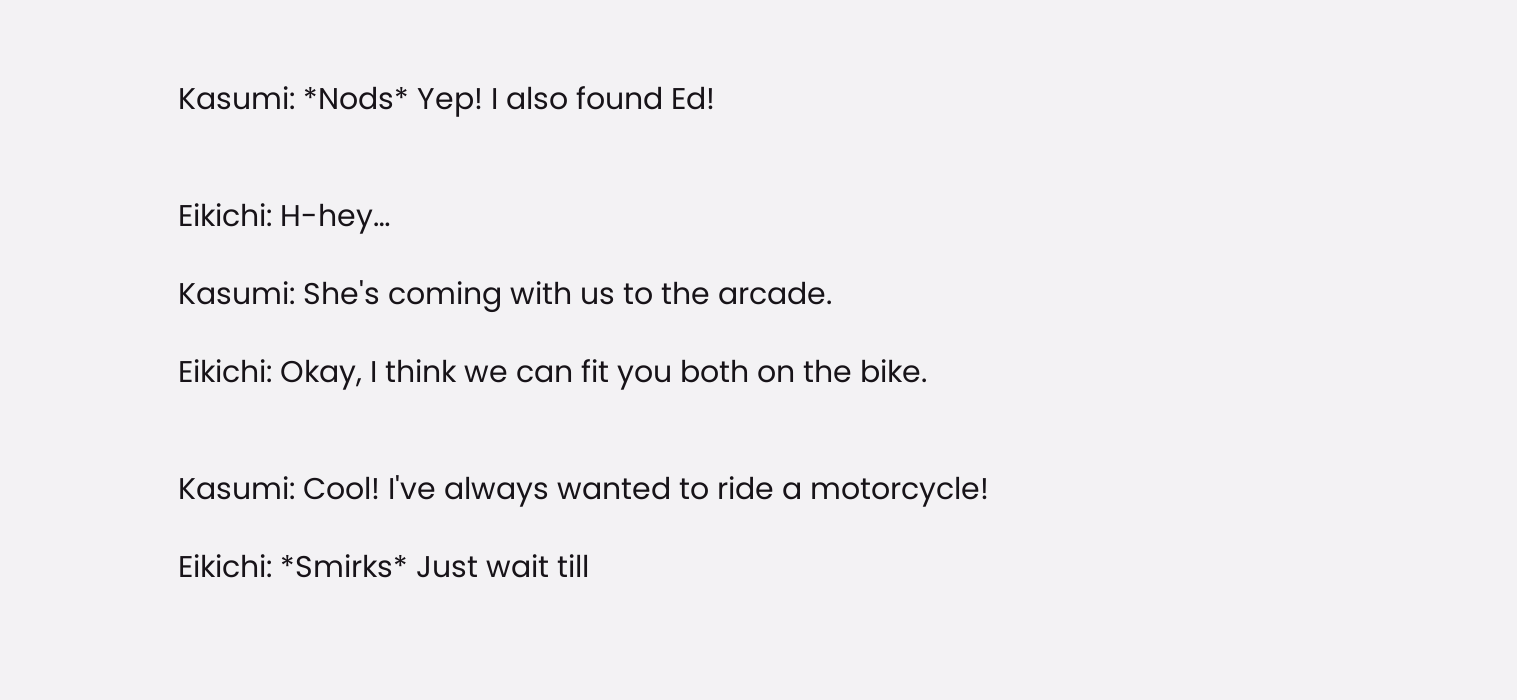Kasumi: *Nods* Yep! I also found Ed!


Eikichi: H-hey…

Kasumi: She's coming with us to the arcade.

Eikichi: Okay, I think we can fit you both on the bike.


Kasumi: Cool! I've always wanted to ride a motorcycle!

Eikichi: *Smirks* Just wait till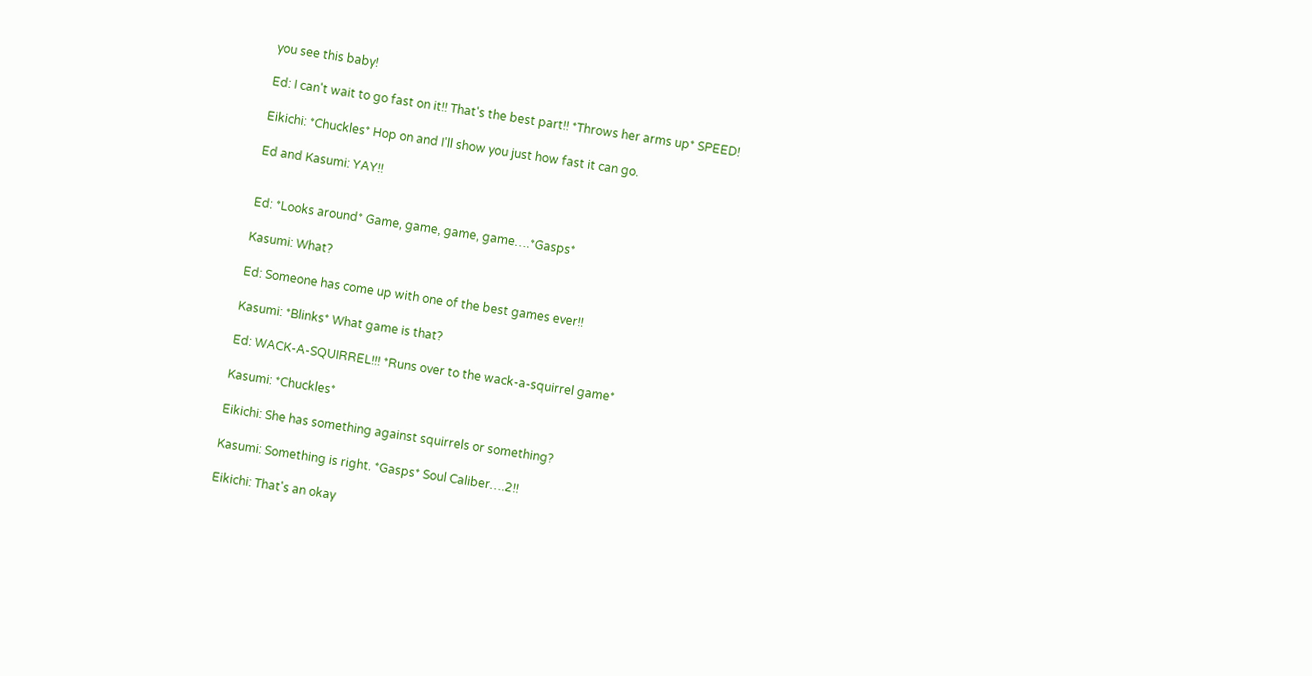you see this baby!

Ed: I can't wait to go fast on it!! That's the best part!! *Throws her arms up* SPEED!

Eikichi: *Chuckles* Hop on and I'll show you just how fast it can go.

Ed and Kasumi: YAY!!


Ed: *Looks around* Game, game, game, game….*Gasps*

Kasumi: What?

Ed: Someone has come up with one of the best games ever!!

Kasumi: *Blinks* What game is that?

Ed: WACK-A-SQUIRREL!!! *Runs over to the wack-a-squirrel game*

Kasumi: *Chuckles*

Eikichi: She has something against squirrels or something?

Kasumi: Something is right. *Gasps* Soul Caliber….2!!

Eikichi: That's an okay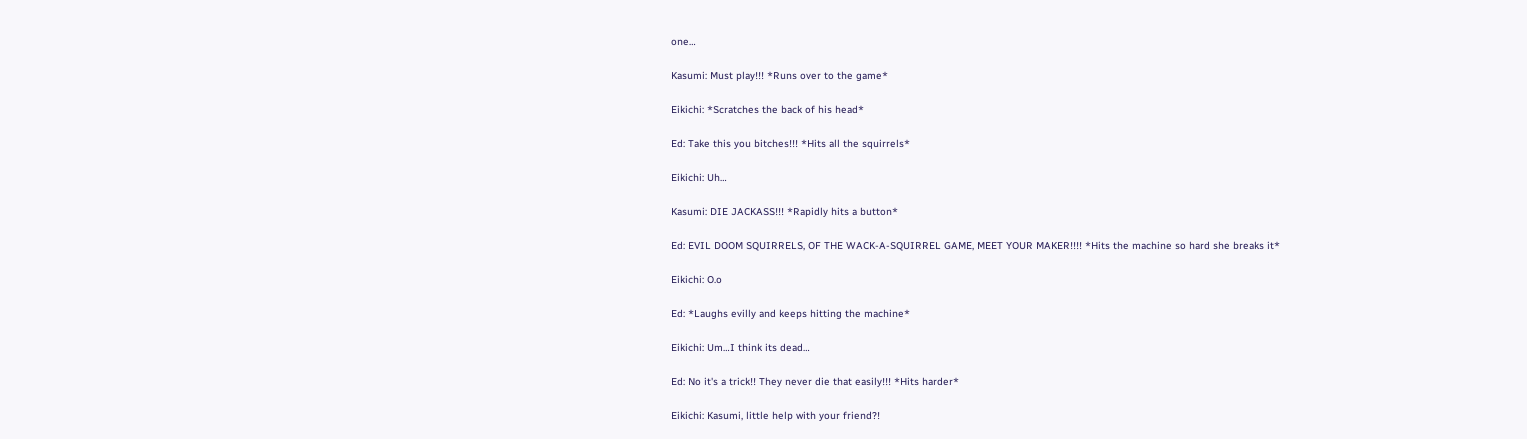one…

Kasumi: Must play!!! *Runs over to the game*

Eikichi: *Scratches the back of his head*

Ed: Take this you bitches!!! *Hits all the squirrels*

Eikichi: Uh…

Kasumi: DIE JACKASS!!! *Rapidly hits a button*

Ed: EVIL DOOM SQUIRRELS, OF THE WACK-A-SQUIRREL GAME, MEET YOUR MAKER!!!! *Hits the machine so hard she breaks it*

Eikichi: O.o

Ed: *Laughs evilly and keeps hitting the machine*

Eikichi: Um…I think its dead…

Ed: No it's a trick!! They never die that easily!!! *Hits harder*

Eikichi: Kasumi, little help with your friend?!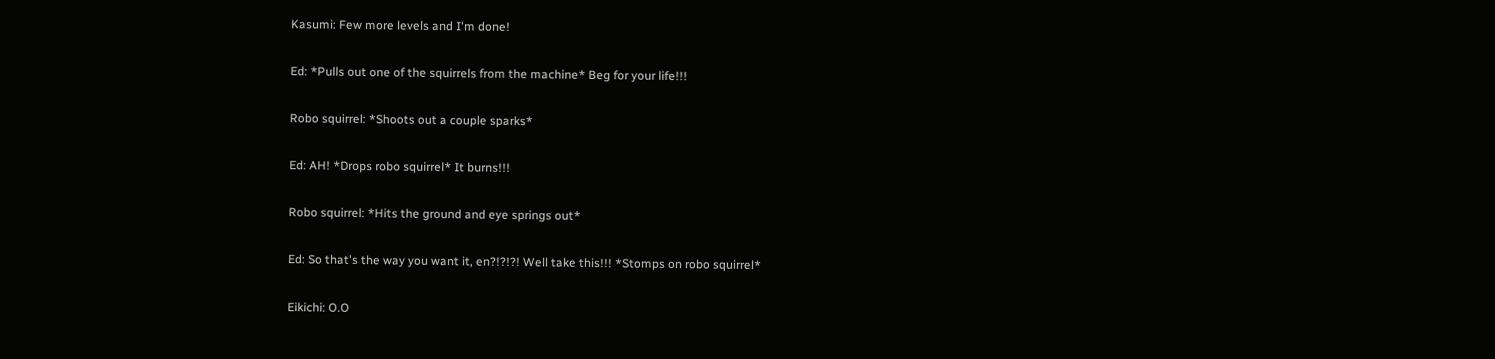Kasumi: Few more levels and I'm done!

Ed: *Pulls out one of the squirrels from the machine* Beg for your life!!!

Robo squirrel: *Shoots out a couple sparks*

Ed: AH! *Drops robo squirrel* It burns!!!

Robo squirrel: *Hits the ground and eye springs out*

Ed: So that's the way you want it, en?!?!?! Well take this!!! *Stomps on robo squirrel*

Eikichi: O.O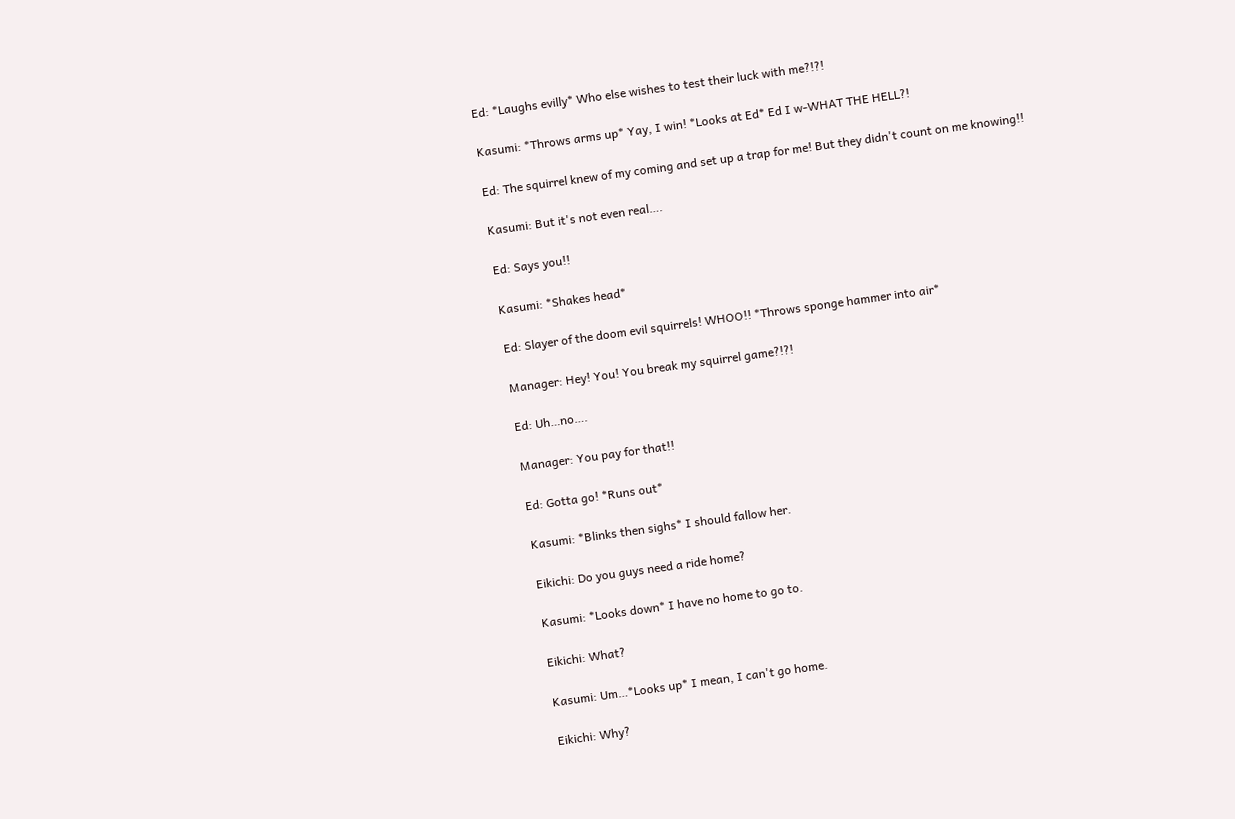Ed: *Laughs evilly* Who else wishes to test their luck with me?!?!

Kasumi: *Throws arms up* Yay, I win! *Looks at Ed* Ed I w-WHAT THE HELL?!

Ed: The squirrel knew of my coming and set up a trap for me! But they didn't count on me knowing!!

Kasumi: But it's not even real….

Ed: Says you!!

Kasumi: *Shakes head*

Ed: Slayer of the doom evil squirrels! WHOO!! *Throws sponge hammer into air*

Manager: Hey! You! You break my squirrel game?!?!

Ed: Uh…no….

Manager: You pay for that!!

Ed: Gotta go! *Runs out*

Kasumi: *Blinks then sighs* I should fallow her.

Eikichi: Do you guys need a ride home?

Kasumi: *Looks down* I have no home to go to.

Eikichi: What?

Kasumi: Um…*Looks up* I mean, I can't go home.

Eikichi: Why?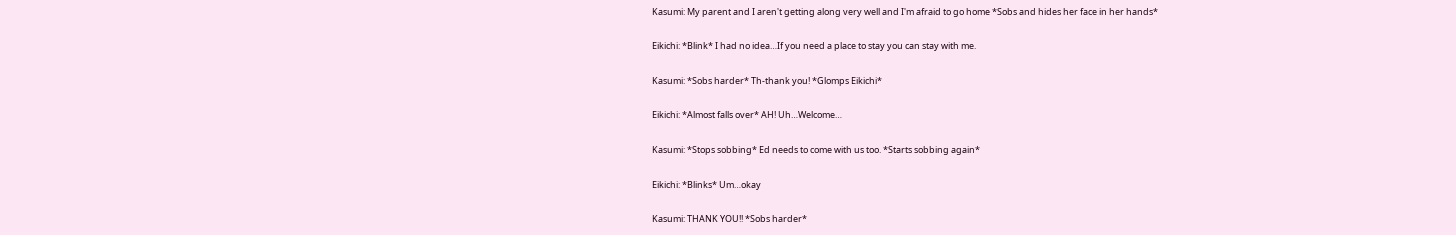Kasumi: My parent and I aren't getting along very well and I'm afraid to go home *Sobs and hides her face in her hands*

Eikichi: *Blink* I had no idea…If you need a place to stay you can stay with me.

Kasumi: *Sobs harder* Th-thank you! *Glomps Eikichi*

Eikichi: *Almost falls over* AH! Uh…Welcome…

Kasumi: *Stops sobbing* Ed needs to come with us too. *Starts sobbing again*

Eikichi: *Blinks* Um…okay

Kasumi: THANK YOU!! *Sobs harder*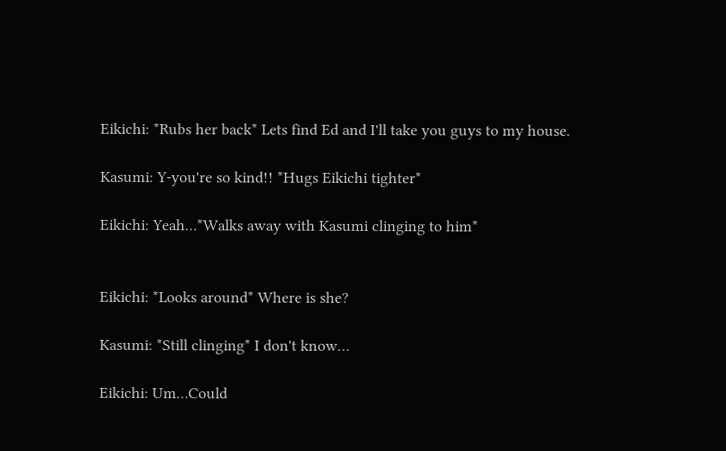Eikichi: *Rubs her back* Lets find Ed and I'll take you guys to my house.

Kasumi: Y-you're so kind!! *Hugs Eikichi tighter*

Eikichi: Yeah…*Walks away with Kasumi clinging to him*


Eikichi: *Looks around* Where is she?

Kasumi: *Still clinging* I don't know…

Eikichi: Um…Could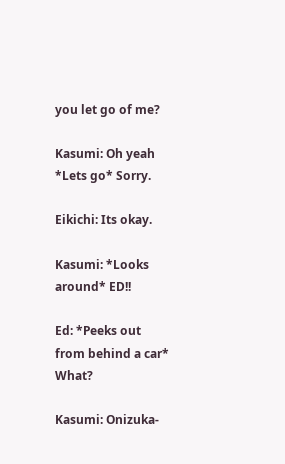you let go of me?

Kasumi: Oh yeah *Lets go* Sorry.

Eikichi: Its okay.

Kasumi: *Looks around* ED!!

Ed: *Peeks out from behind a car* What?

Kasumi: Onizuka-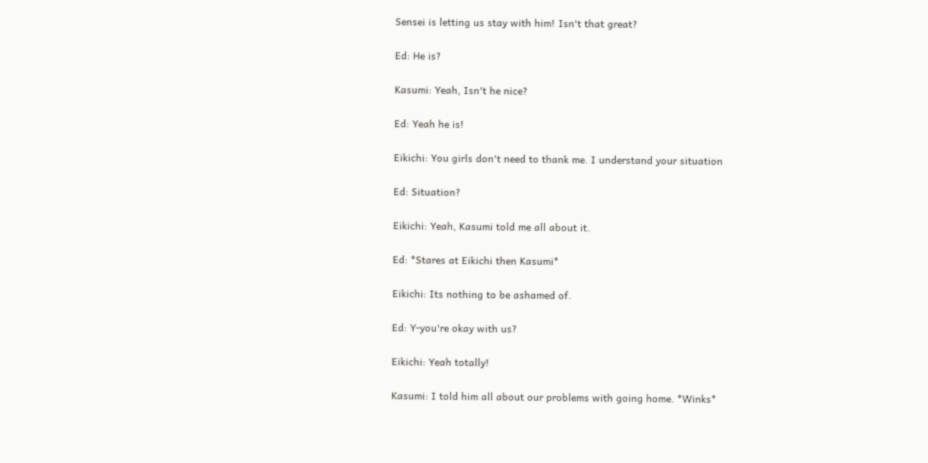Sensei is letting us stay with him! Isn't that great?

Ed: He is?

Kasumi: Yeah, Isn't he nice?

Ed: Yeah he is!

Eikichi: You girls don't need to thank me. I understand your situation

Ed: Situation?

Eikichi: Yeah, Kasumi told me all about it.

Ed: *Stares at Eikichi then Kasumi*

Eikichi: Its nothing to be ashamed of.

Ed: Y-you're okay with us?

Eikichi: Yeah totally!

Kasumi: I told him all about our problems with going home. *Winks*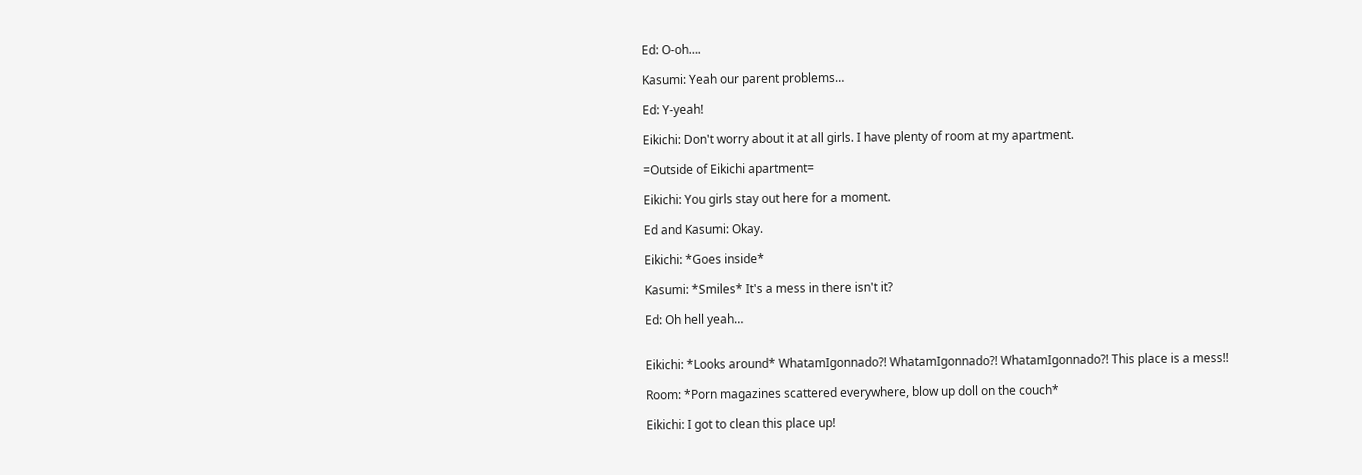Ed: O-oh….

Kasumi: Yeah our parent problems…

Ed: Y-yeah!

Eikichi: Don't worry about it at all girls. I have plenty of room at my apartment.

=Outside of Eikichi apartment=

Eikichi: You girls stay out here for a moment.

Ed and Kasumi: Okay.

Eikichi: *Goes inside*

Kasumi: *Smiles* It's a mess in there isn't it?

Ed: Oh hell yeah…


Eikichi: *Looks around* WhatamIgonnado?! WhatamIgonnado?! WhatamIgonnado?! This place is a mess!!

Room: *Porn magazines scattered everywhere, blow up doll on the couch*

Eikichi: I got to clean this place up!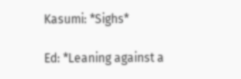Kasumi: *Sighs*

Ed: *Leaning against a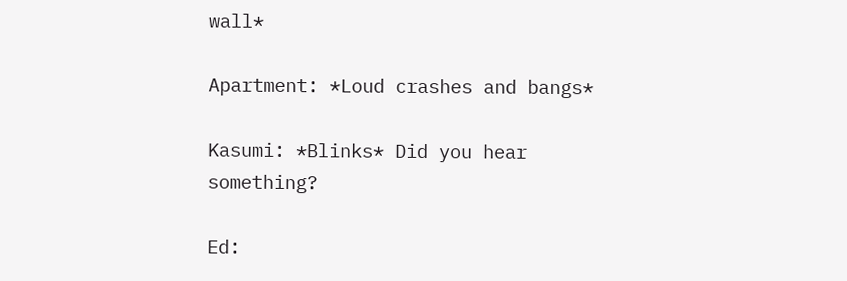wall*

Apartment: *Loud crashes and bangs*

Kasumi: *Blinks* Did you hear something?

Ed: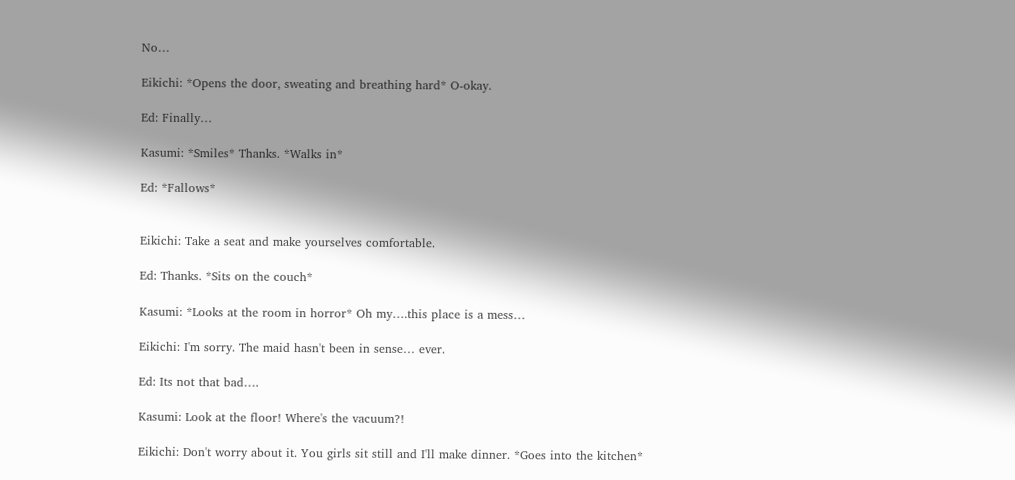No…

Eikichi: *Opens the door, sweating and breathing hard* O-okay.

Ed: Finally…

Kasumi: *Smiles* Thanks. *Walks in*

Ed: *Fallows*


Eikichi: Take a seat and make yourselves comfortable.

Ed: Thanks. *Sits on the couch*

Kasumi: *Looks at the room in horror* Oh my….this place is a mess…

Eikichi: I'm sorry. The maid hasn't been in sense… ever.

Ed: Its not that bad….

Kasumi: Look at the floor! Where's the vacuum?!

Eikichi: Don't worry about it. You girls sit still and I'll make dinner. *Goes into the kitchen*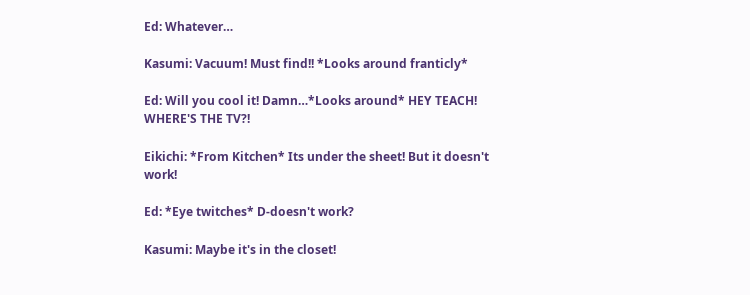Ed: Whatever…

Kasumi: Vacuum! Must find!! *Looks around franticly*

Ed: Will you cool it! Damn…*Looks around* HEY TEACH! WHERE'S THE TV?!

Eikichi: *From Kitchen* Its under the sheet! But it doesn't work!

Ed: *Eye twitches* D-doesn't work?

Kasumi: Maybe it's in the closet!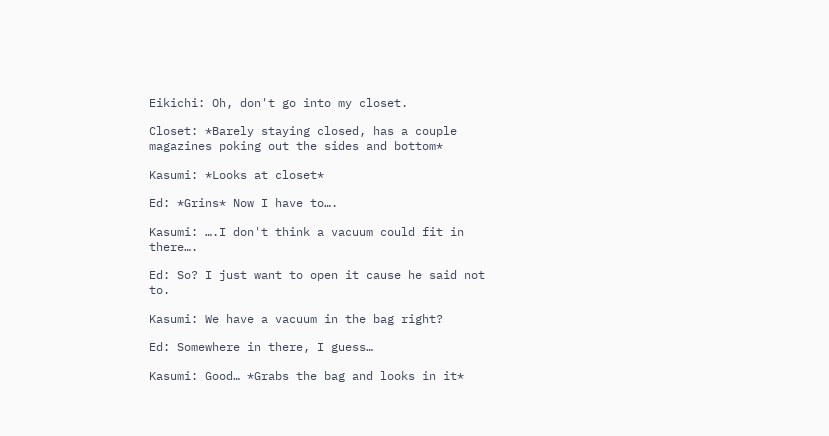Eikichi: Oh, don't go into my closet.

Closet: *Barely staying closed, has a couple magazines poking out the sides and bottom*

Kasumi: *Looks at closet*

Ed: *Grins* Now I have to….

Kasumi: ….I don't think a vacuum could fit in there….

Ed: So? I just want to open it cause he said not to.

Kasumi: We have a vacuum in the bag right?

Ed: Somewhere in there, I guess…

Kasumi: Good… *Grabs the bag and looks in it*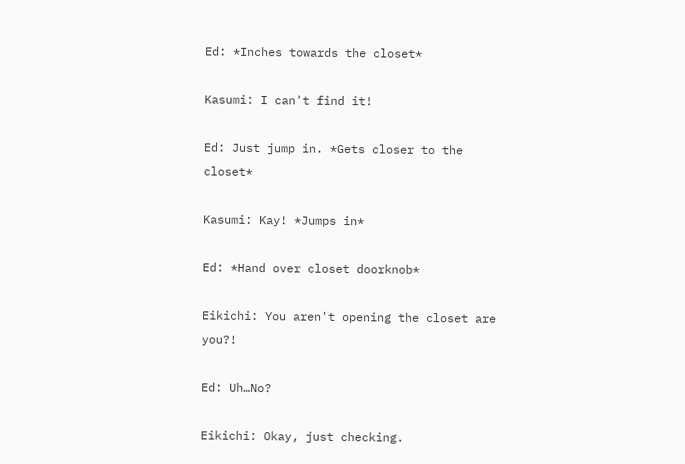Ed: *Inches towards the closet*

Kasumi: I can't find it!

Ed: Just jump in. *Gets closer to the closet*

Kasumi: Kay! *Jumps in*

Ed: *Hand over closet doorknob*

Eikichi: You aren't opening the closet are you?!

Ed: Uh…No?

Eikichi: Okay, just checking.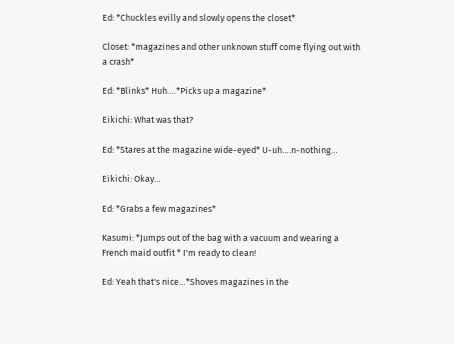Ed: *Chuckles evilly and slowly opens the closet*

Closet: *magazines and other unknown stuff come flying out with a crash*

Ed: *Blinks* Huh….*Picks up a magazine*

Eikichi: What was that?

Ed: *Stares at the magazine wide-eyed* U-uh….n-nothing…

Eikichi: Okay…

Ed: *Grabs a few magazines*

Kasumi: *Jumps out of the bag with a vacuum and wearing a French maid outfit * I'm ready to clean!

Ed: Yeah that's nice…*Shoves magazines in the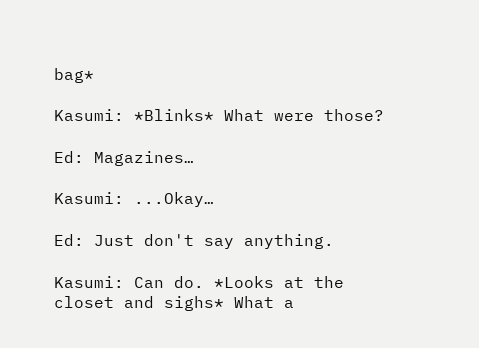bag*

Kasumi: *Blinks* What were those?

Ed: Magazines…

Kasumi: ...Okay…

Ed: Just don't say anything.

Kasumi: Can do. *Looks at the closet and sighs* What a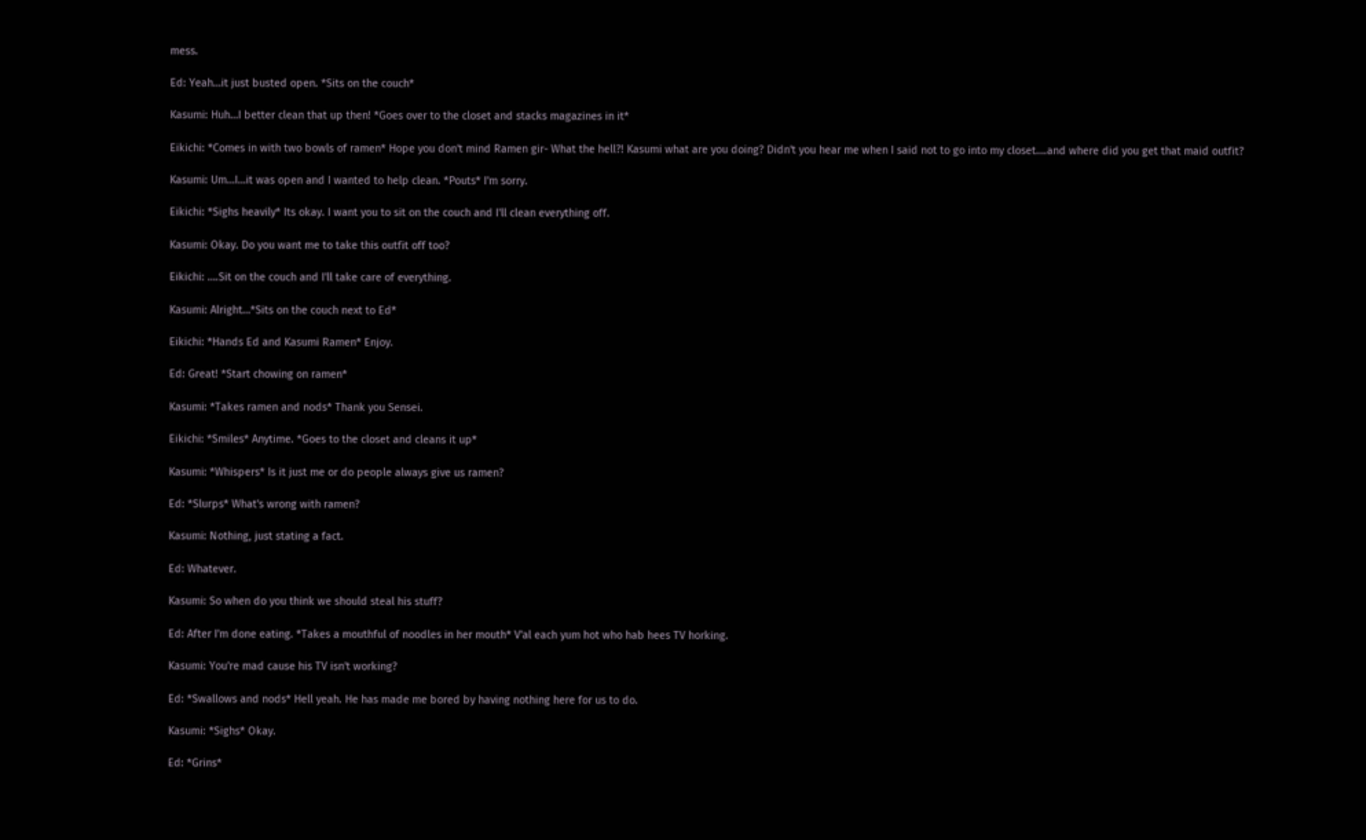mess.

Ed: Yeah…it just busted open. *Sits on the couch*

Kasumi: Huh…I better clean that up then! *Goes over to the closet and stacks magazines in it*

Eikichi: *Comes in with two bowls of ramen* Hope you don't mind Ramen gir- What the hell?! Kasumi what are you doing? Didn't you hear me when I said not to go into my closet….and where did you get that maid outfit?

Kasumi: Um…I…it was open and I wanted to help clean. *Pouts* I'm sorry.

Eikichi: *Sighs heavily* Its okay. I want you to sit on the couch and I'll clean everything off.

Kasumi: Okay. Do you want me to take this outfit off too?

Eikichi: ….Sit on the couch and I'll take care of everything.

Kasumi: Alright…*Sits on the couch next to Ed*

Eikichi: *Hands Ed and Kasumi Ramen* Enjoy.

Ed: Great! *Start chowing on ramen*

Kasumi: *Takes ramen and nods* Thank you Sensei.

Eikichi: *Smiles* Anytime. *Goes to the closet and cleans it up*

Kasumi: *Whispers* Is it just me or do people always give us ramen?

Ed: *Slurps* What's wrong with ramen?

Kasumi: Nothing, just stating a fact.

Ed: Whatever.

Kasumi: So when do you think we should steal his stuff?

Ed: After I'm done eating. *Takes a mouthful of noodles in her mouth* V'al each yum hot who hab hees TV horking.

Kasumi: You're mad cause his TV isn't working?

Ed: *Swallows and nods* Hell yeah. He has made me bored by having nothing here for us to do.

Kasumi: *Sighs* Okay.

Ed: *Grins*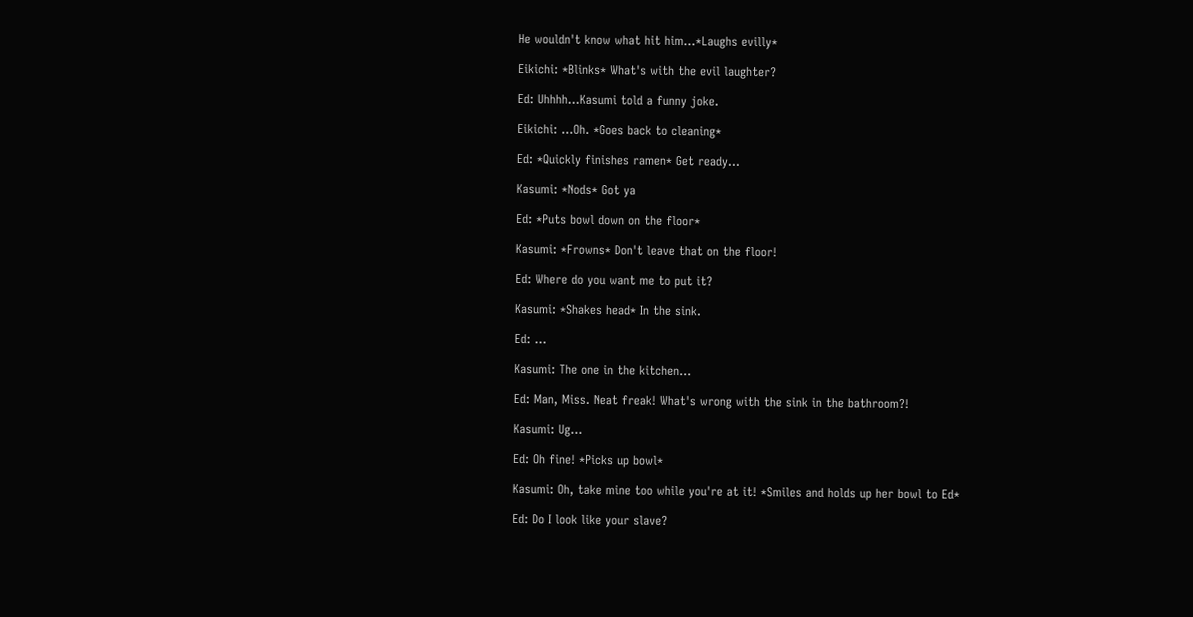He wouldn't know what hit him…*Laughs evilly*

Eikichi: *Blinks* What's with the evil laughter?

Ed: Uhhhh…Kasumi told a funny joke.

Eikichi: …Oh. *Goes back to cleaning*

Ed: *Quickly finishes ramen* Get ready…

Kasumi: *Nods* Got ya

Ed: *Puts bowl down on the floor*

Kasumi: *Frowns* Don't leave that on the floor!

Ed: Where do you want me to put it?

Kasumi: *Shakes head* In the sink.

Ed: …

Kasumi: The one in the kitchen…

Ed: Man, Miss. Neat freak! What's wrong with the sink in the bathroom?!

Kasumi: Ug…

Ed: Oh fine! *Picks up bowl*

Kasumi: Oh, take mine too while you're at it! *Smiles and holds up her bowl to Ed*

Ed: Do I look like your slave?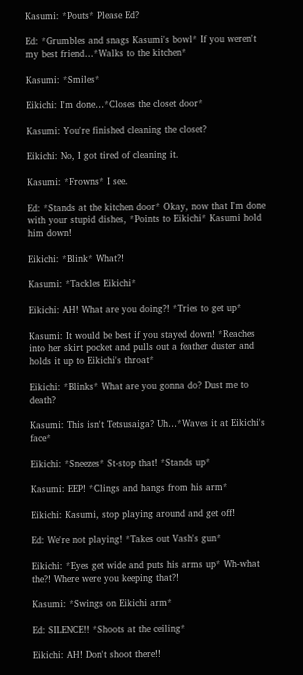Kasumi: *Pouts* Please Ed?

Ed: *Grumbles and snags Kasumi's bowl* If you weren't my best friend…*Walks to the kitchen*

Kasumi: *Smiles*

Eikichi: I'm done…*Closes the closet door*

Kasumi: You're finished cleaning the closet?

Eikichi: No, I got tired of cleaning it.

Kasumi: *Frowns* I see.

Ed: *Stands at the kitchen door* Okay, now that I'm done with your stupid dishes, *Points to Eikichi* Kasumi hold him down!

Eikichi: *Blink* What?!

Kasumi: *Tackles Eikichi*

Eikichi: AH! What are you doing?! *Tries to get up*

Kasumi: It would be best if you stayed down! *Reaches into her skirt pocket and pulls out a feather duster and holds it up to Eikichi's throat*

Eikichi: *Blinks* What are you gonna do? Dust me to death?

Kasumi: This isn't Tetsusaiga? Uh…*Waves it at Eikichi's face*

Eikichi: *Sneezes* St-stop that! *Stands up*

Kasumi: EEP! *Clings and hangs from his arm*

Eikichi: Kasumi, stop playing around and get off!

Ed: We're not playing! *Takes out Vash's gun*

Eikichi: *Eyes get wide and puts his arms up* Wh-what the?! Where were you keeping that?!

Kasumi: *Swings on Eikichi arm*

Ed: SILENCE!! *Shoots at the ceiling*

Eikichi: AH! Don't shoot there!!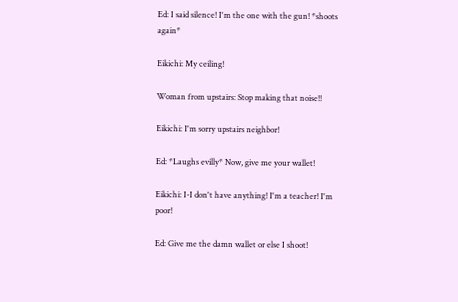Ed: I said silence! I'm the one with the gun! *shoots again*

Eikichi: My ceiling!

Woman from upstairs: Stop making that noise!!

Eikichi: I'm sorry upstairs neighbor!

Ed: *Laughs evilly* Now, give me your wallet!

Eikichi: I-I don't have anything! I'm a teacher! I'm poor!

Ed: Give me the damn wallet or else I shoot!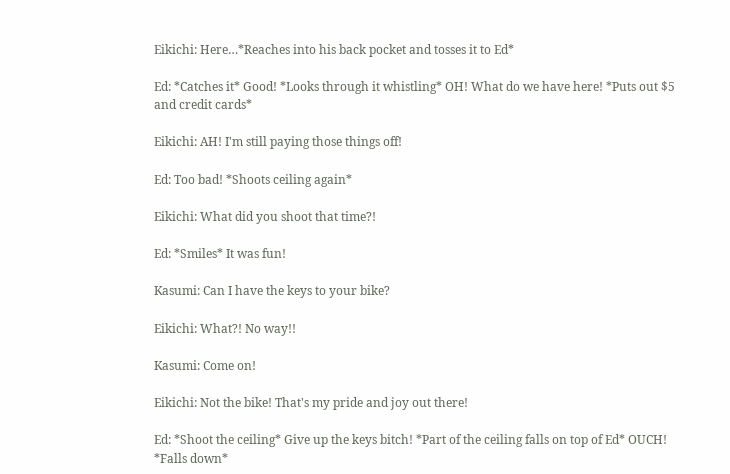Eikichi: Here…*Reaches into his back pocket and tosses it to Ed*

Ed: *Catches it* Good! *Looks through it whistling* OH! What do we have here! *Puts out $5 and credit cards*

Eikichi: AH! I'm still paying those things off!

Ed: Too bad! *Shoots ceiling again*

Eikichi: What did you shoot that time?!

Ed: *Smiles* It was fun!

Kasumi: Can I have the keys to your bike?

Eikichi: What?! No way!!

Kasumi: Come on!

Eikichi: Not the bike! That's my pride and joy out there!

Ed: *Shoot the ceiling* Give up the keys bitch! *Part of the ceiling falls on top of Ed* OUCH! *Falls down*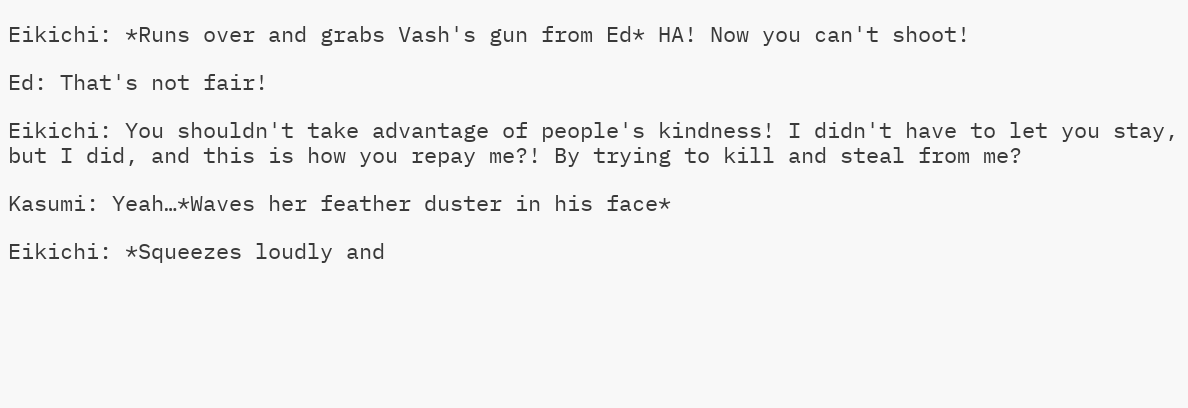Eikichi: *Runs over and grabs Vash's gun from Ed* HA! Now you can't shoot!

Ed: That's not fair!

Eikichi: You shouldn't take advantage of people's kindness! I didn't have to let you stay, but I did, and this is how you repay me?! By trying to kill and steal from me?

Kasumi: Yeah…*Waves her feather duster in his face*

Eikichi: *Squeezes loudly and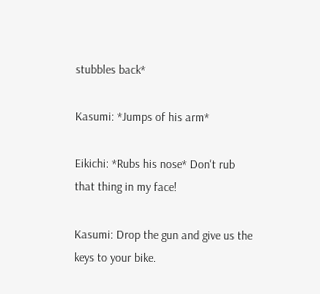stubbles back*

Kasumi: *Jumps of his arm*

Eikichi: *Rubs his nose* Don't rub that thing in my face!

Kasumi: Drop the gun and give us the keys to your bike.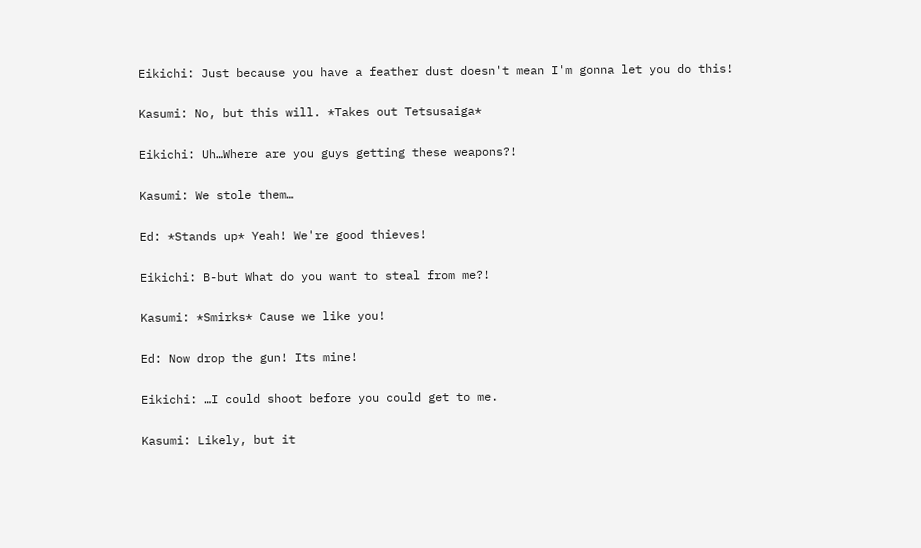Eikichi: Just because you have a feather dust doesn't mean I'm gonna let you do this!

Kasumi: No, but this will. *Takes out Tetsusaiga*

Eikichi: Uh…Where are you guys getting these weapons?!

Kasumi: We stole them…

Ed: *Stands up* Yeah! We're good thieves!

Eikichi: B-but What do you want to steal from me?!

Kasumi: *Smirks* Cause we like you!

Ed: Now drop the gun! Its mine!

Eikichi: …I could shoot before you could get to me.

Kasumi: Likely, but it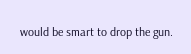would be smart to drop the gun.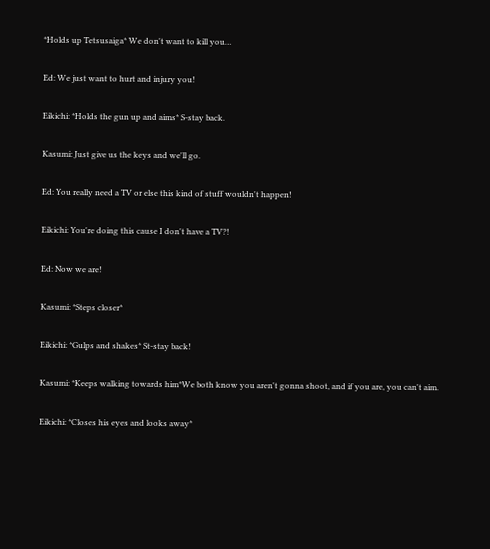*Holds up Tetsusaiga* We don't want to kill you…

Ed: We just want to hurt and injury you!

Eikichi: *Holds the gun up and aims* S-stay back.

Kasumi: Just give us the keys and we'll go.

Ed: You really need a TV or else this kind of stuff wouldn't happen!

Eikichi: You're doing this cause I don't have a TV?!

Ed: Now we are!

Kasumi: *Steps closer*

Eikichi: *Gulps and shakes* St-stay back!

Kasumi: *Keeps walking towards him*We both know you aren't gonna shoot, and if you are, you can't aim.

Eikichi: *Closes his eyes and looks away*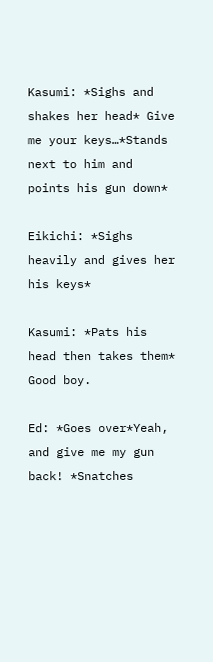Kasumi: *Sighs and shakes her head* Give me your keys…*Stands next to him and points his gun down*

Eikichi: *Sighs heavily and gives her his keys*

Kasumi: *Pats his head then takes them* Good boy.

Ed: *Goes over*Yeah, and give me my gun back! *Snatches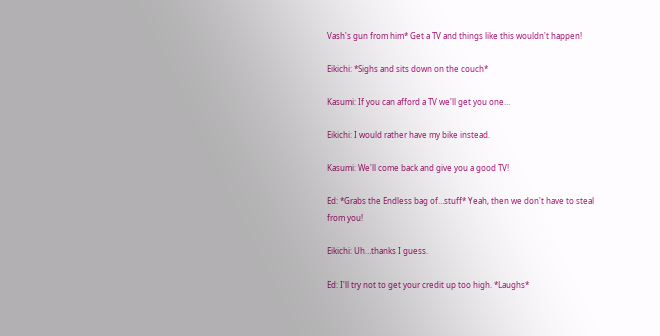Vash's gun from him* Get a TV and things like this wouldn't happen!

Eikichi: *Sighs and sits down on the couch*

Kasumi: If you can afford a TV we'll get you one…

Eikichi: I would rather have my bike instead.

Kasumi: We'll come back and give you a good TV!

Ed: *Grabs the Endless bag of…stuff* Yeah, then we don't have to steal from you!

Eikichi: Uh…thanks I guess.

Ed: I'll try not to get your credit up too high. *Laughs*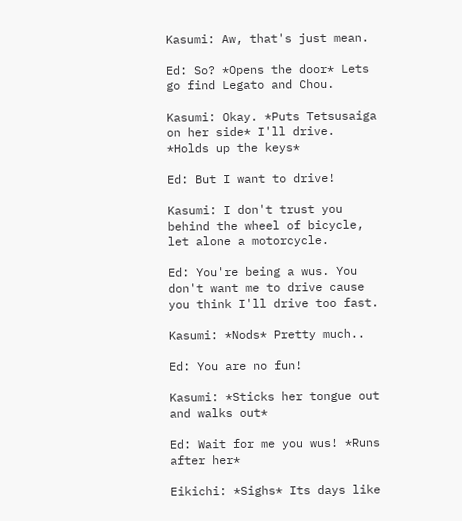Kasumi: Aw, that's just mean.

Ed: So? *Opens the door* Lets go find Legato and Chou.

Kasumi: Okay. *Puts Tetsusaiga on her side* I'll drive. *Holds up the keys*

Ed: But I want to drive!

Kasumi: I don't trust you behind the wheel of bicycle, let alone a motorcycle.

Ed: You're being a wus. You don't want me to drive cause you think I'll drive too fast.

Kasumi: *Nods* Pretty much..

Ed: You are no fun!

Kasumi: *Sticks her tongue out and walks out*

Ed: Wait for me you wus! *Runs after her*

Eikichi: *Sighs* Its days like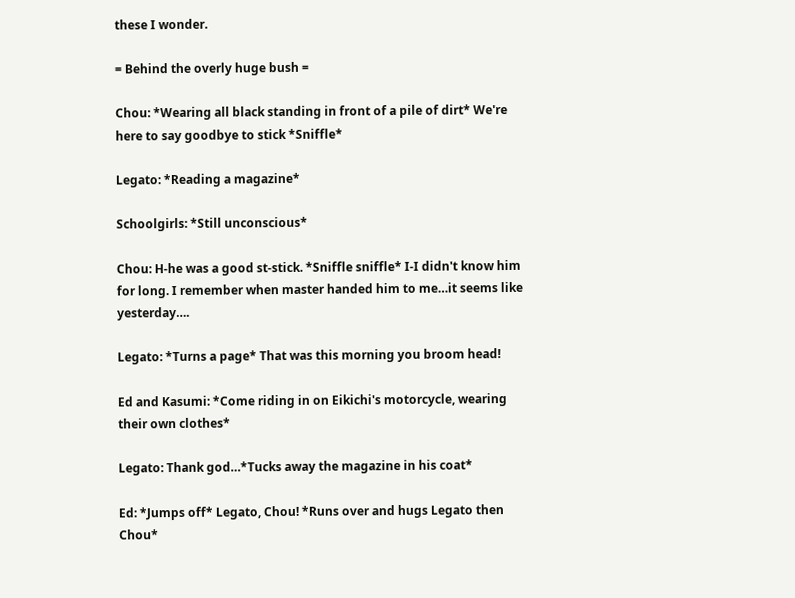these I wonder.

= Behind the overly huge bush =

Chou: *Wearing all black standing in front of a pile of dirt* We're here to say goodbye to stick *Sniffle*

Legato: *Reading a magazine*

Schoolgirls: *Still unconscious*

Chou: H-he was a good st-stick. *Sniffle sniffle* I-I didn't know him for long. I remember when master handed him to me…it seems like yesterday….

Legato: *Turns a page* That was this morning you broom head!

Ed and Kasumi: *Come riding in on Eikichi's motorcycle, wearing their own clothes*

Legato: Thank god…*Tucks away the magazine in his coat*

Ed: *Jumps off* Legato, Chou! *Runs over and hugs Legato then Chou*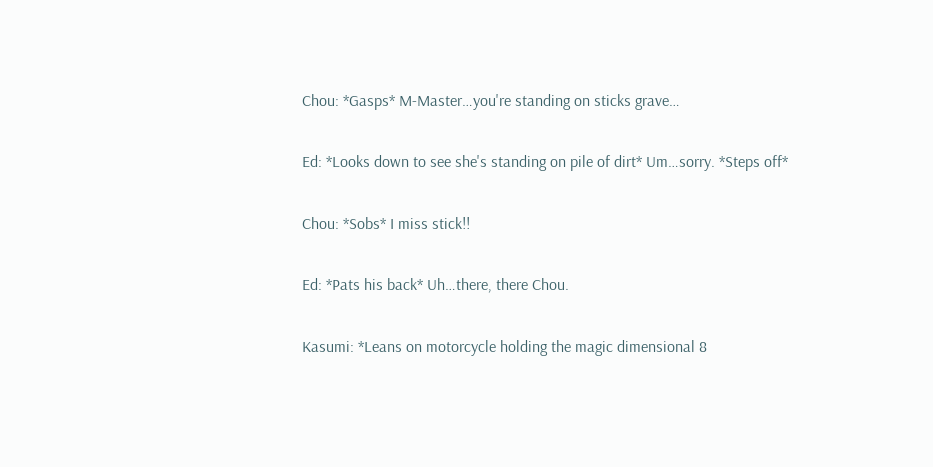Chou: *Gasps* M-Master…you're standing on sticks grave…

Ed: *Looks down to see she's standing on pile of dirt* Um…sorry. *Steps off*

Chou: *Sobs* I miss stick!!

Ed: *Pats his back* Uh…there, there Chou.

Kasumi: *Leans on motorcycle holding the magic dimensional 8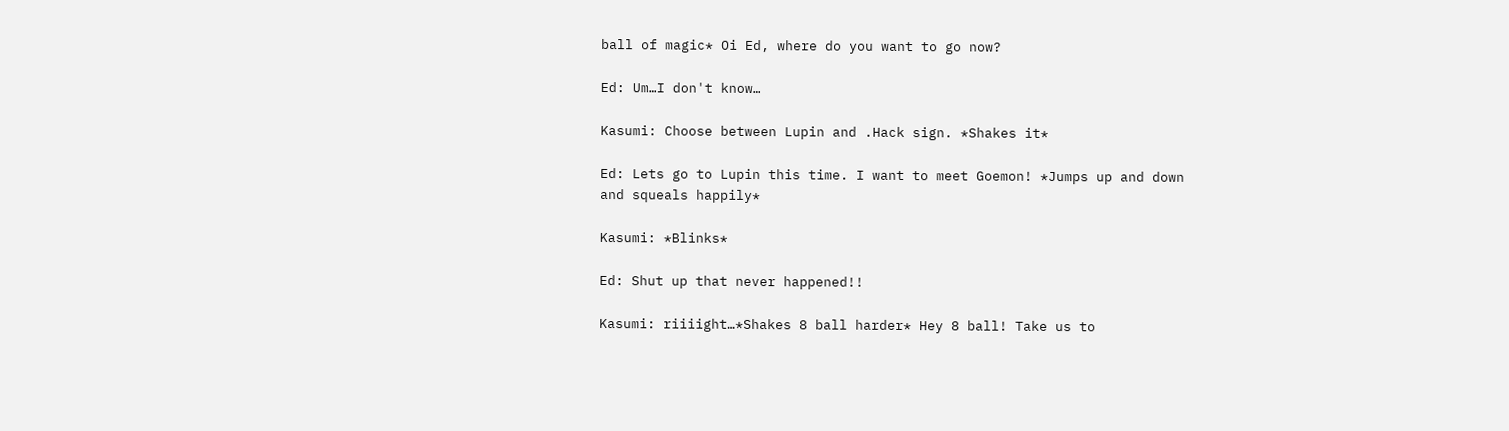ball of magic* Oi Ed, where do you want to go now?

Ed: Um…I don't know…

Kasumi: Choose between Lupin and .Hack sign. *Shakes it*

Ed: Lets go to Lupin this time. I want to meet Goemon! *Jumps up and down and squeals happily*

Kasumi: *Blinks*

Ed: Shut up that never happened!!

Kasumi: riiiight…*Shakes 8 ball harder* Hey 8 ball! Take us to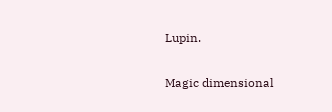Lupin.

Magic dimensional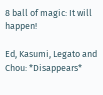8 ball of magic: It will happen!

Ed, Kasumi, Legato and Chou: *Disappears*